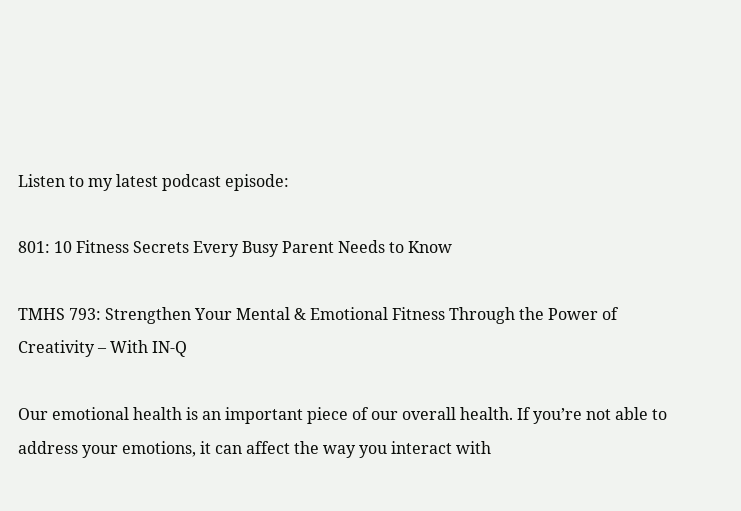Listen to my latest podcast episode:

801: 10 Fitness Secrets Every Busy Parent Needs to Know

TMHS 793: Strengthen Your Mental & Emotional Fitness Through the Power of Creativity – With IN-Q

Our emotional health is an important piece of our overall health. If you’re not able to address your emotions, it can affect the way you interact with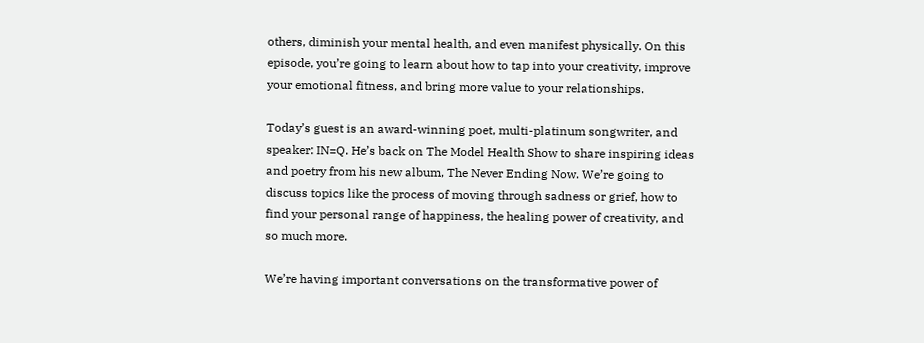others, diminish your mental health, and even manifest physically. On this episode, you’re going to learn about how to tap into your creativity, improve your emotional fitness, and bring more value to your relationships.

Today’s guest is an award-winning poet, multi-platinum songwriter, and speaker: IN=Q. He’s back on The Model Health Show to share inspiring ideas and poetry from his new album, The Never Ending Now. We’re going to discuss topics like the process of moving through sadness or grief, how to find your personal range of happiness, the healing power of creativity, and so much more.

We’re having important conversations on the transformative power of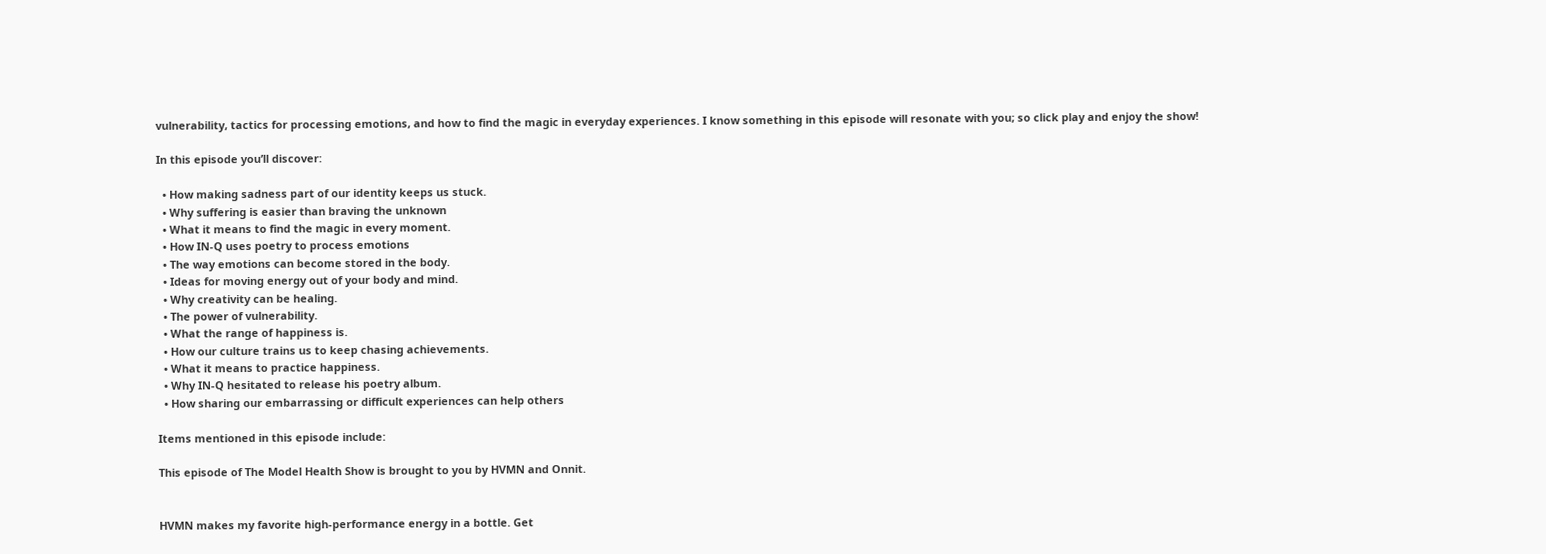vulnerability, tactics for processing emotions, and how to find the magic in everyday experiences. I know something in this episode will resonate with you; so click play and enjoy the show!

In this episode you’ll discover:

  • How making sadness part of our identity keeps us stuck.
  • Why suffering is easier than braving the unknown
  • What it means to find the magic in every moment.
  • How IN-Q uses poetry to process emotions
  • The way emotions can become stored in the body.
  • Ideas for moving energy out of your body and mind.
  • Why creativity can be healing.
  • The power of vulnerability.
  • What the range of happiness is.
  • How our culture trains us to keep chasing achievements.
  • What it means to practice happiness.
  • Why IN-Q hesitated to release his poetry album.
  • How sharing our embarrassing or difficult experiences can help others

Items mentioned in this episode include:

This episode of The Model Health Show is brought to you by HVMN and Onnit.


HVMN makes my favorite high-performance energy in a bottle. Get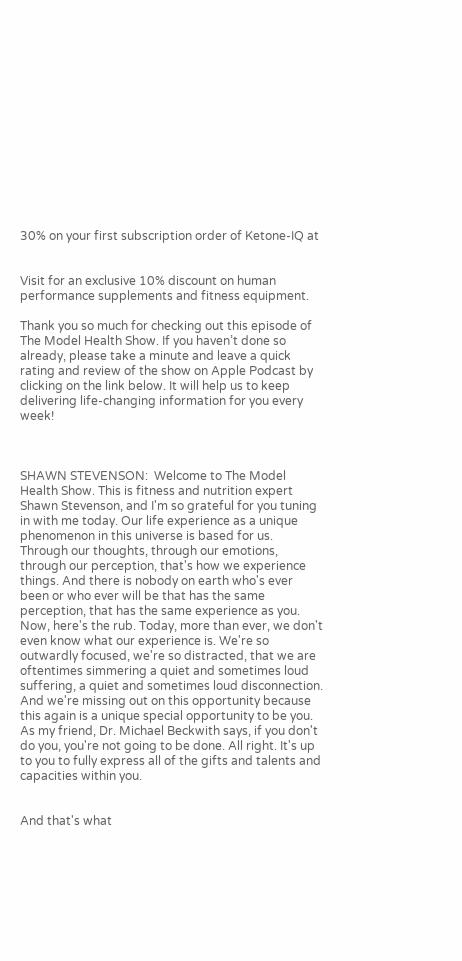30% on your first subscription order of Ketone-IQ at


Visit for an exclusive 10% discount on human performance supplements and fitness equipment.

Thank you so much for checking out this episode of The Model Health Show. If you haven’t done so already, please take a minute and leave a quick rating and review of the show on Apple Podcast by clicking on the link below. It will help us to keep delivering life-changing information for you every week!



SHAWN STEVENSON:  Welcome to The Model Health Show. This is fitness and nutrition expert Shawn Stevenson, and I'm so grateful for you tuning in with me today. Our life experience as a unique phenomenon in this universe is based for us. Through our thoughts, through our emotions, through our perception, that's how we experience things. And there is nobody on earth who's ever been or who ever will be that has the same perception, that has the same experience as you. Now, here's the rub. Today, more than ever, we don't even know what our experience is. We're so outwardly focused, we're so distracted, that we are oftentimes simmering a quiet and sometimes loud suffering, a quiet and sometimes loud disconnection. And we're missing out on this opportunity because this again is a unique special opportunity to be you. As my friend, Dr. Michael Beckwith says, if you don't do you, you're not going to be done. All right. It's up to you to fully express all of the gifts and talents and capacities within you.


And that's what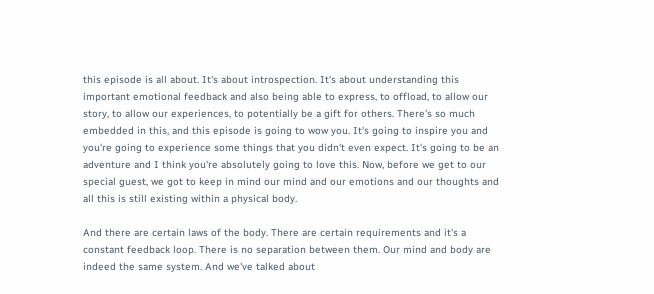this episode is all about. It's about introspection. It's about understanding this important emotional feedback and also being able to express, to offload, to allow our story, to allow our experiences, to potentially be a gift for others. There's so much embedded in this, and this episode is going to wow you. It's going to inspire you and you're going to experience some things that you didn't even expect. It's going to be an adventure and I think you're absolutely going to love this. Now, before we get to our special guest, we got to keep in mind our mind and our emotions and our thoughts and all this is still existing within a physical body.

And there are certain laws of the body. There are certain requirements and it's a constant feedback loop. There is no separation between them. Our mind and body are indeed the same system. And we've talked about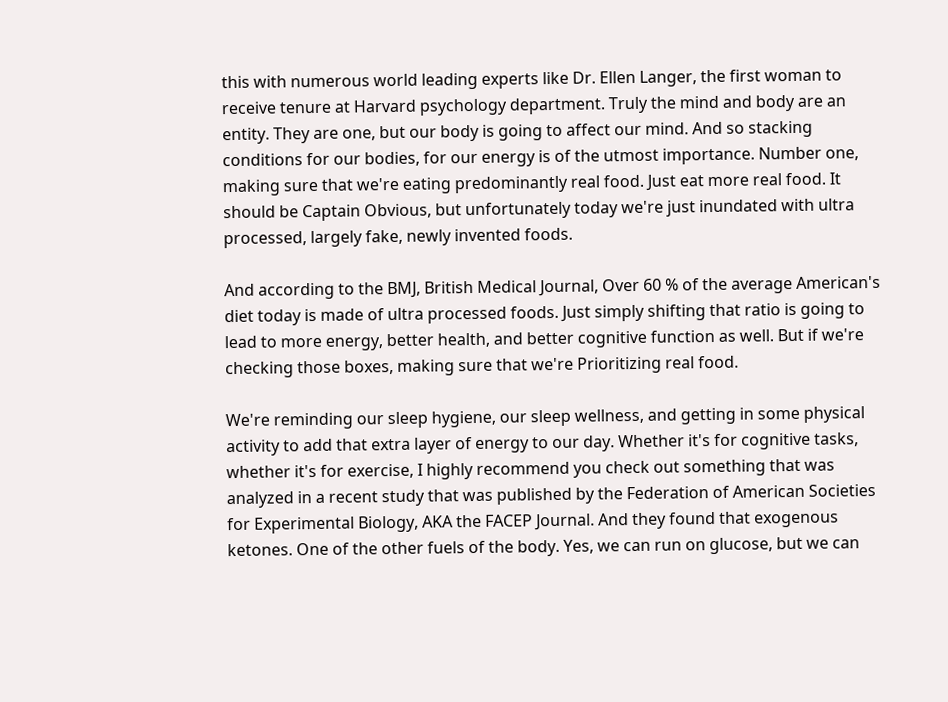this with numerous world leading experts like Dr. Ellen Langer, the first woman to receive tenure at Harvard psychology department. Truly the mind and body are an entity. They are one, but our body is going to affect our mind. And so stacking conditions for our bodies, for our energy is of the utmost importance. Number one, making sure that we're eating predominantly real food. Just eat more real food. It should be Captain Obvious, but unfortunately today we're just inundated with ultra processed, largely fake, newly invented foods.

And according to the BMJ, British Medical Journal, Over 60 % of the average American's diet today is made of ultra processed foods. Just simply shifting that ratio is going to lead to more energy, better health, and better cognitive function as well. But if we're checking those boxes, making sure that we're Prioritizing real food.

We're reminding our sleep hygiene, our sleep wellness, and getting in some physical activity to add that extra layer of energy to our day. Whether it's for cognitive tasks, whether it's for exercise, I highly recommend you check out something that was analyzed in a recent study that was published by the Federation of American Societies for Experimental Biology, AKA the FACEP Journal. And they found that exogenous ketones. One of the other fuels of the body. Yes, we can run on glucose, but we can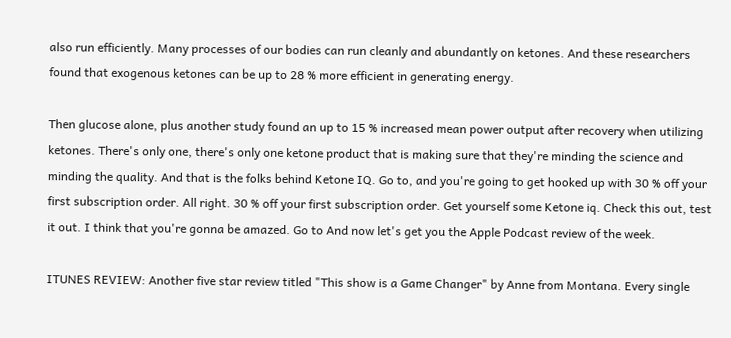also run efficiently. Many processes of our bodies can run cleanly and abundantly on ketones. And these researchers found that exogenous ketones can be up to 28 % more efficient in generating energy.

Then glucose alone, plus another study found an up to 15 % increased mean power output after recovery when utilizing ketones. There's only one, there's only one ketone product that is making sure that they're minding the science and minding the quality. And that is the folks behind Ketone IQ. Go to, and you're going to get hooked up with 30 % off your first subscription order. All right. 30 % off your first subscription order. Get yourself some Ketone iq. Check this out, test it out. I think that you're gonna be amazed. Go to And now let's get you the Apple Podcast review of the week.

ITUNES REVIEW: Another five star review titled "This show is a Game Changer" by Anne from Montana. Every single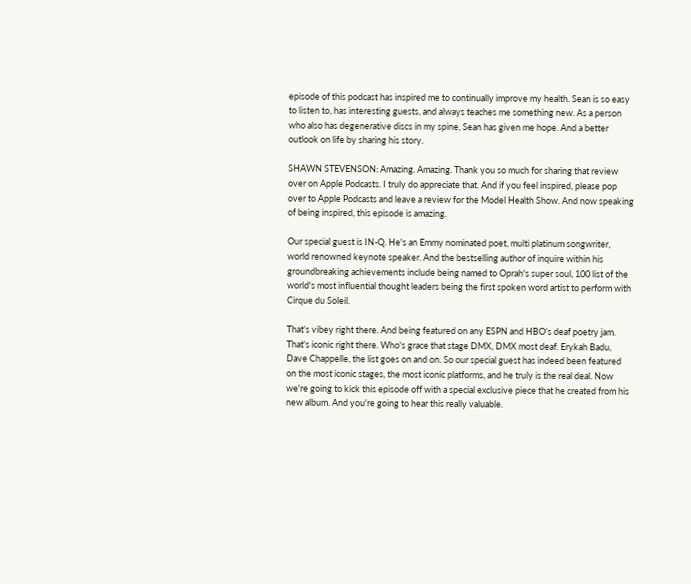episode of this podcast has inspired me to continually improve my health. Sean is so easy to listen to, has interesting guests, and always teaches me something new. As a person who also has degenerative discs in my spine, Sean has given me hope. And a better outlook on life by sharing his story.

SHAWN STEVENSON: Amazing. Amazing. Thank you so much for sharing that review over on Apple Podcasts. I truly do appreciate that. And if you feel inspired, please pop over to Apple Podcasts and leave a review for the Model Health Show. And now speaking of being inspired, this episode is amazing.

Our special guest is IN-Q. He's an Emmy nominated poet, multi platinum songwriter, world renowned keynote speaker. And the bestselling author of inquire within his groundbreaking achievements include being named to Oprah's super soul, 100 list of the world's most influential thought leaders being the first spoken word artist to perform with Cirque du Soleil.

That's vibey right there. And being featured on any ESPN and HBO's deaf poetry jam. That's iconic right there. Who's grace that stage DMX, DMX most deaf. Erykah Badu, Dave Chappelle, the list goes on and on. So our special guest has indeed been featured on the most iconic stages, the most iconic platforms, and he truly is the real deal. Now we're going to kick this episode off with a special exclusive piece that he created from his new album. And you're going to hear this really valuable.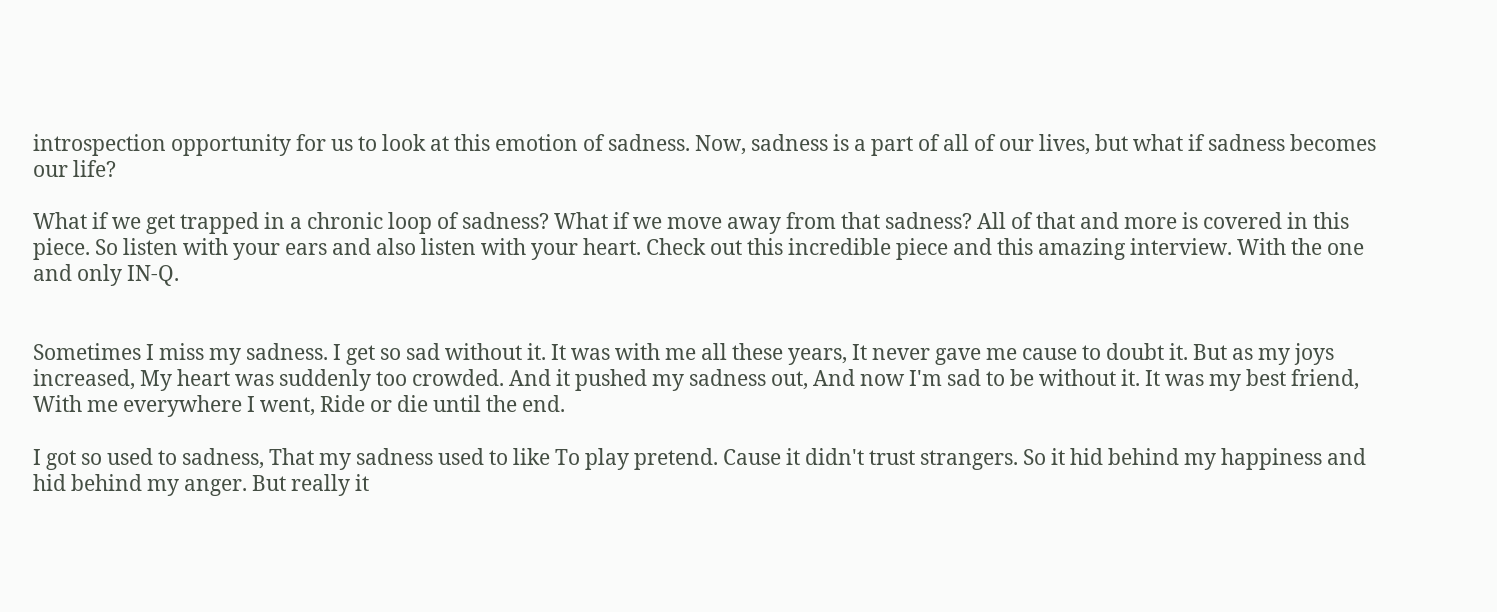introspection opportunity for us to look at this emotion of sadness. Now, sadness is a part of all of our lives, but what if sadness becomes our life?

What if we get trapped in a chronic loop of sadness? What if we move away from that sadness? All of that and more is covered in this piece. So listen with your ears and also listen with your heart. Check out this incredible piece and this amazing interview. With the one and only IN-Q.


Sometimes I miss my sadness. I get so sad without it. It was with me all these years, It never gave me cause to doubt it. But as my joys increased, My heart was suddenly too crowded. And it pushed my sadness out, And now I'm sad to be without it. It was my best friend, With me everywhere I went, Ride or die until the end.

I got so used to sadness, That my sadness used to like To play pretend. Cause it didn't trust strangers. So it hid behind my happiness and hid behind my anger. But really it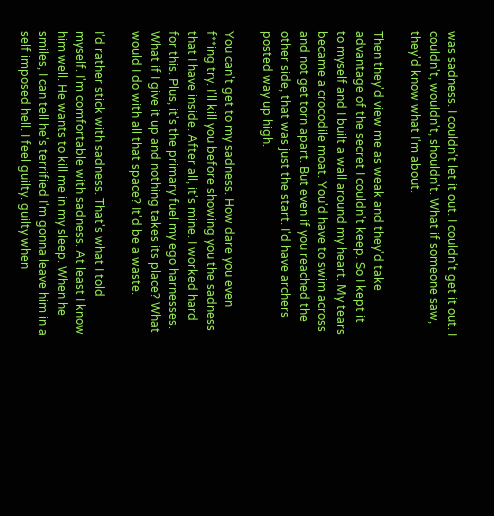was sadness. I couldn't let it out. I couldn't get it out. I couldn't, wouldn't, shouldn't. What if someone saw, they'd know what I'm about.

Then they'd view me as weak and they'd take advantage of the secret I couldn't keep. So I kept it to myself and I built a wall around my heart. My tears became a crocodile moat. You'd have to swim across and not get torn apart. But even if you reached the other side, that was just the start. I'd have archers posted way up high.

You can't get to my sadness. How dare you even f**ing try. I'll kill you before showing you the sadness that I have inside. After all, it's mine. I worked hard for this. Plus, it's the primary fuel my ego harnesses. What if I give it up and nothing takes its place? What would I do with all that space? It'd be a waste.

I'd rather stick with sadness. That's what I told myself. I'm comfortable with sadness. At least I know him well. He wants to kill me in my sleep. When he smiles, I can tell he's terrified I'm gonna leave him in a self imposed hell. I feel guilty. guilty when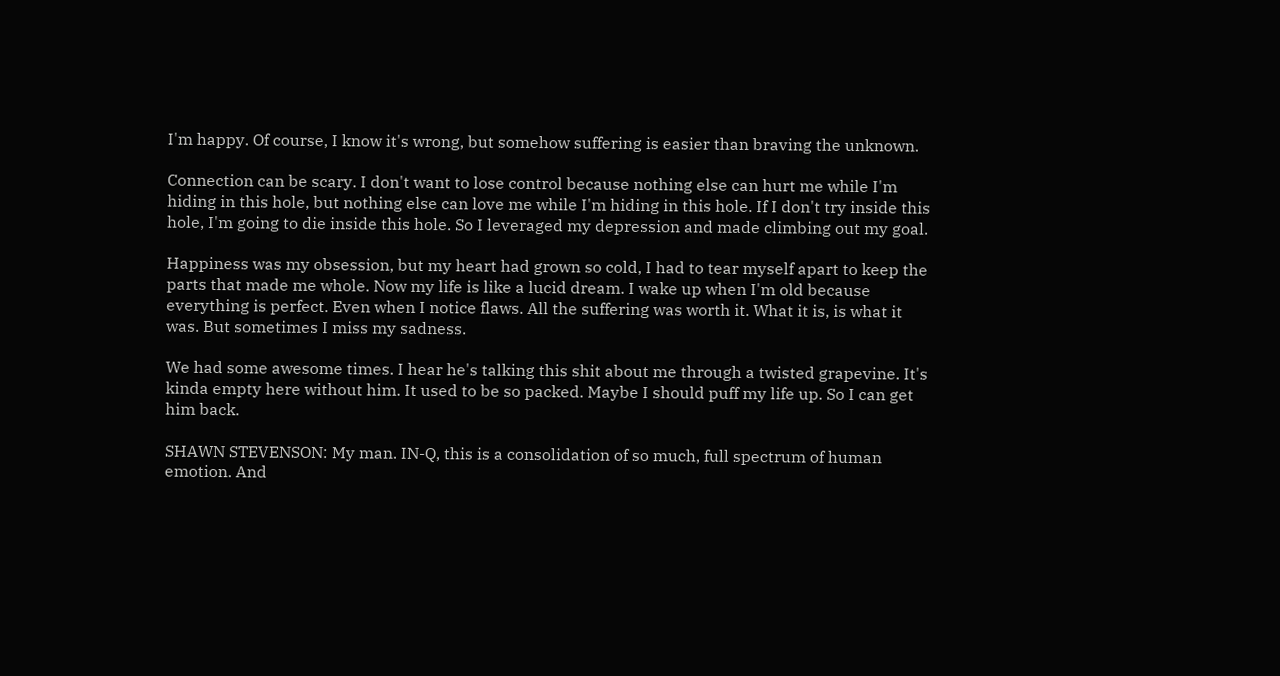I'm happy. Of course, I know it's wrong, but somehow suffering is easier than braving the unknown.

Connection can be scary. I don't want to lose control because nothing else can hurt me while I'm hiding in this hole, but nothing else can love me while I'm hiding in this hole. If I don't try inside this hole, I'm going to die inside this hole. So I leveraged my depression and made climbing out my goal.

Happiness was my obsession, but my heart had grown so cold, I had to tear myself apart to keep the parts that made me whole. Now my life is like a lucid dream. I wake up when I'm old because everything is perfect. Even when I notice flaws. All the suffering was worth it. What it is, is what it was. But sometimes I miss my sadness.

We had some awesome times. I hear he's talking this shit about me through a twisted grapevine. It's kinda empty here without him. It used to be so packed. Maybe I should puff my life up. So I can get him back.

SHAWN STEVENSON: My man. IN-Q, this is a consolidation of so much, full spectrum of human emotion. And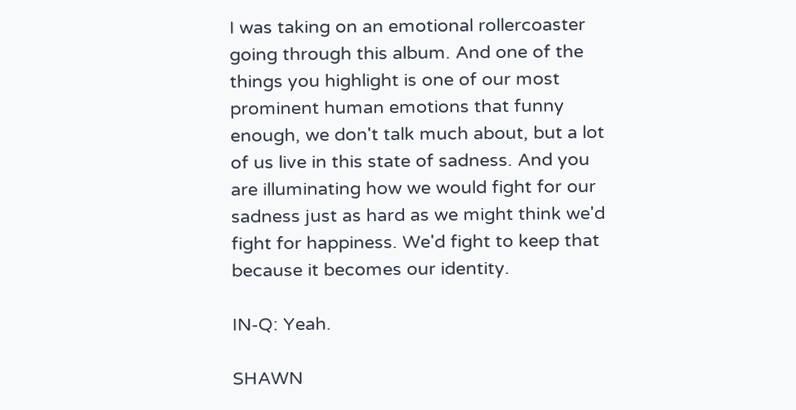I was taking on an emotional rollercoaster going through this album. And one of the things you highlight is one of our most prominent human emotions that funny enough, we don't talk much about, but a lot of us live in this state of sadness. And you are illuminating how we would fight for our sadness just as hard as we might think we'd fight for happiness. We'd fight to keep that because it becomes our identity.

IN-Q: Yeah.

SHAWN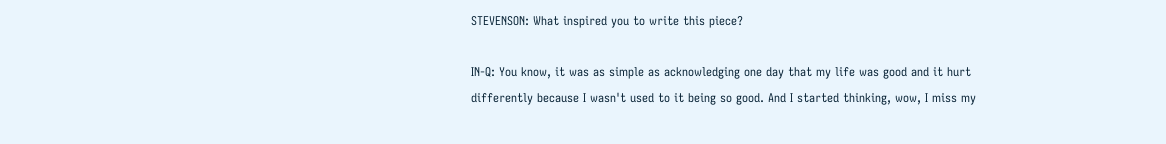STEVENSON: What inspired you to write this piece?

IN-Q: You know, it was as simple as acknowledging one day that my life was good and it hurt differently because I wasn't used to it being so good. And I started thinking, wow, I miss my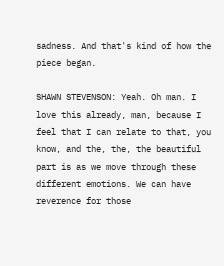sadness. And that's kind of how the piece began.

SHAWN STEVENSON: Yeah. Oh man. I love this already, man, because I feel that I can relate to that, you know, and the, the, the beautiful part is as we move through these different emotions. We can have reverence for those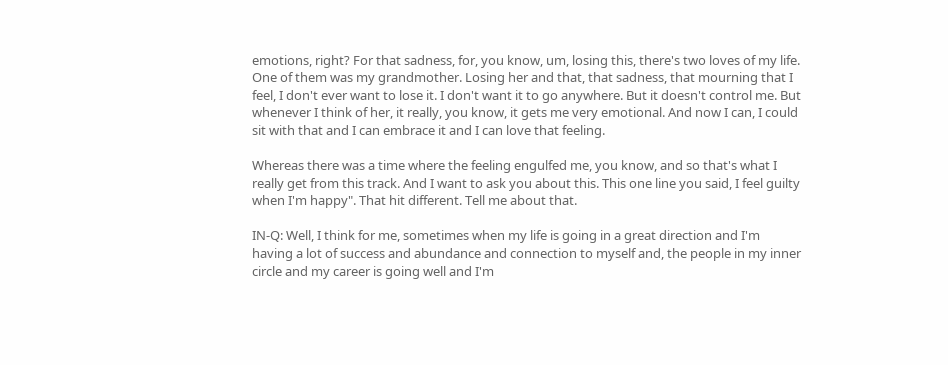emotions, right? For that sadness, for, you know, um, losing this, there's two loves of my life. One of them was my grandmother. Losing her and that, that sadness, that mourning that I feel, I don't ever want to lose it. I don't want it to go anywhere. But it doesn't control me. But whenever I think of her, it really, you know, it gets me very emotional. And now I can, I could sit with that and I can embrace it and I can love that feeling.

Whereas there was a time where the feeling engulfed me, you know, and so that's what I really get from this track. And I want to ask you about this. This one line you said, I feel guilty when I'm happy". That hit different. Tell me about that.

IN-Q: Well, I think for me, sometimes when my life is going in a great direction and I'm having a lot of success and abundance and connection to myself and, the people in my inner circle and my career is going well and I'm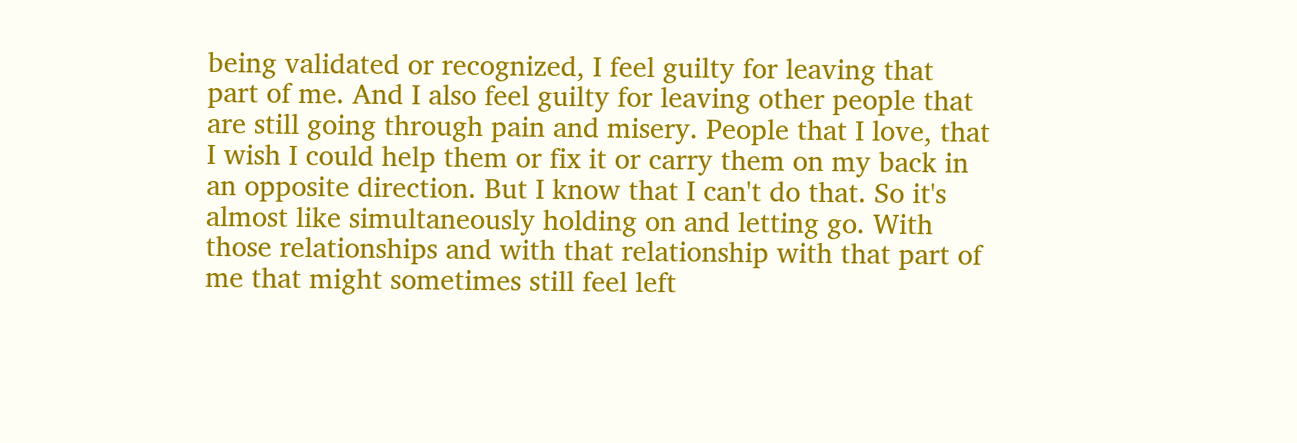being validated or recognized, I feel guilty for leaving that part of me. And I also feel guilty for leaving other people that are still going through pain and misery. People that I love, that I wish I could help them or fix it or carry them on my back in an opposite direction. But I know that I can't do that. So it's almost like simultaneously holding on and letting go. With those relationships and with that relationship with that part of me that might sometimes still feel left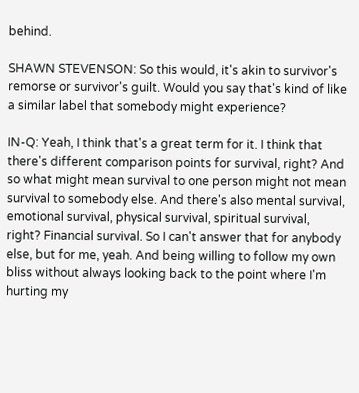behind.

SHAWN STEVENSON: So this would, it's akin to survivor's remorse or survivor's guilt. Would you say that's kind of like a similar label that somebody might experience?

IN-Q: Yeah, I think that's a great term for it. I think that there's different comparison points for survival, right? And so what might mean survival to one person might not mean survival to somebody else. And there's also mental survival, emotional survival, physical survival, spiritual survival, right? Financial survival. So I can't answer that for anybody else, but for me, yeah. And being willing to follow my own bliss without always looking back to the point where I'm hurting my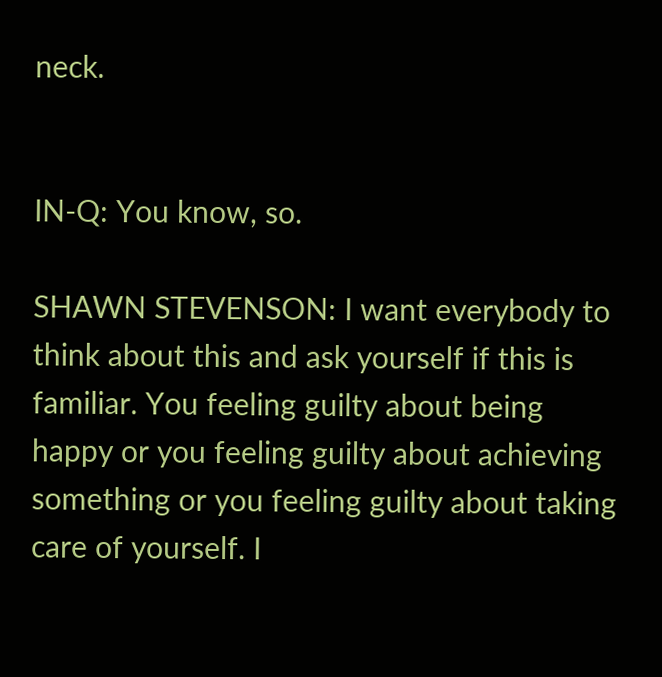neck.


IN-Q: You know, so.

SHAWN STEVENSON: I want everybody to think about this and ask yourself if this is familiar. You feeling guilty about being happy or you feeling guilty about achieving something or you feeling guilty about taking care of yourself. I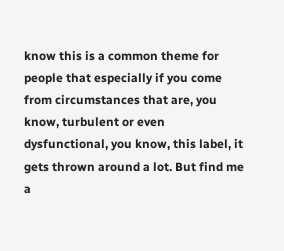know this is a common theme for people that especially if you come from circumstances that are, you know, turbulent or even dysfunctional, you know, this label, it gets thrown around a lot. But find me a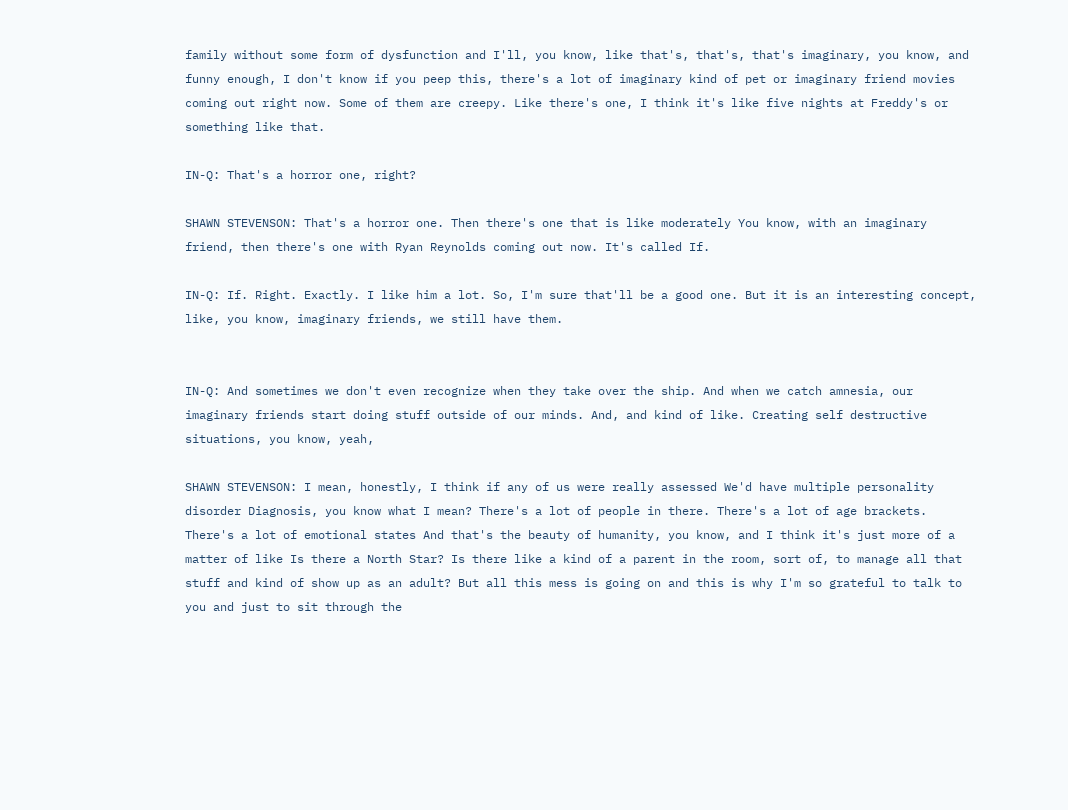family without some form of dysfunction and I'll, you know, like that's, that's, that's imaginary, you know, and funny enough, I don't know if you peep this, there's a lot of imaginary kind of pet or imaginary friend movies coming out right now. Some of them are creepy. Like there's one, I think it's like five nights at Freddy's or something like that.

IN-Q: That's a horror one, right?

SHAWN STEVENSON: That's a horror one. Then there's one that is like moderately You know, with an imaginary friend, then there's one with Ryan Reynolds coming out now. It's called If.

IN-Q: If. Right. Exactly. I like him a lot. So, I'm sure that'll be a good one. But it is an interesting concept, like, you know, imaginary friends, we still have them.


IN-Q: And sometimes we don't even recognize when they take over the ship. And when we catch amnesia, our imaginary friends start doing stuff outside of our minds. And, and kind of like. Creating self destructive situations, you know, yeah,

SHAWN STEVENSON: I mean, honestly, I think if any of us were really assessed We'd have multiple personality disorder Diagnosis, you know what I mean? There's a lot of people in there. There's a lot of age brackets. There's a lot of emotional states And that's the beauty of humanity, you know, and I think it's just more of a matter of like Is there a North Star? Is there like a kind of a parent in the room, sort of, to manage all that stuff and kind of show up as an adult? But all this mess is going on and this is why I'm so grateful to talk to you and just to sit through the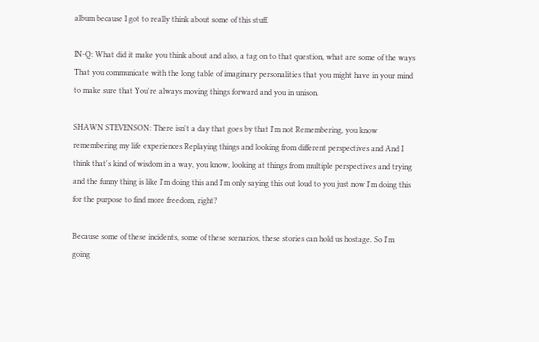album because I got to really think about some of this stuff.

IN-Q: What did it make you think about and also, a tag on to that question, what are some of the ways That you communicate with the long table of imaginary personalities that you might have in your mind to make sure that You're always moving things forward and you in unison.

SHAWN STEVENSON: There isn't a day that goes by that I'm not Remembering, you know remembering my life experiences Replaying things and looking from different perspectives and And I think that's kind of wisdom in a way, you know, looking at things from multiple perspectives and trying and the funny thing is like I'm doing this and I'm only saying this out loud to you just now I'm doing this for the purpose to find more freedom, right?

Because some of these incidents, some of these scenarios, these stories can hold us hostage. So I'm going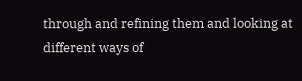through and refining them and looking at different ways of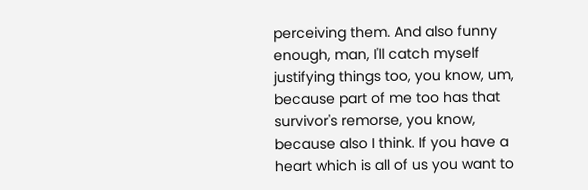perceiving them. And also funny enough, man, I'll catch myself justifying things too, you know, um, because part of me too has that survivor's remorse, you know, because also I think. If you have a heart which is all of us you want to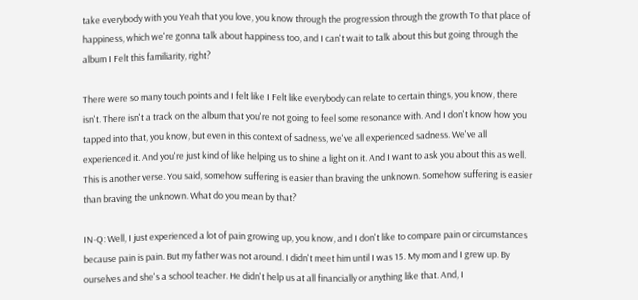take everybody with you Yeah that you love, you know through the progression through the growth To that place of happiness, which we're gonna talk about happiness too, and I can't wait to talk about this but going through the album I Felt this familiarity, right?

There were so many touch points and I felt like I Felt like everybody can relate to certain things, you know, there isn't. There isn't a track on the album that you're not going to feel some resonance with. And I don't know how you tapped into that, you know, but even in this context of sadness, we've all experienced sadness. We've all experienced it. And you're just kind of like helping us to shine a light on it. And I want to ask you about this as well. This is another verse. You said, somehow suffering is easier than braving the unknown. Somehow suffering is easier than braving the unknown. What do you mean by that?

IN-Q: Well, I just experienced a lot of pain growing up, you know, and I don't like to compare pain or circumstances because pain is pain. But my father was not around. I didn't meet him until I was 15. My mom and I grew up. By ourselves and she's a school teacher. He didn't help us at all financially or anything like that. And, I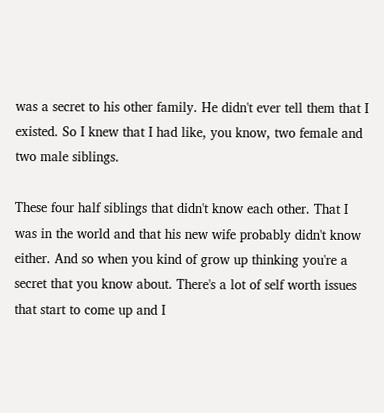was a secret to his other family. He didn't ever tell them that I existed. So I knew that I had like, you know, two female and two male siblings.

These four half siblings that didn't know each other. That I was in the world and that his new wife probably didn't know either. And so when you kind of grow up thinking you're a secret that you know about. There's a lot of self worth issues that start to come up and I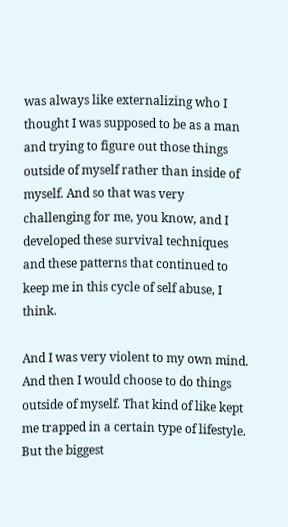was always like externalizing who I thought I was supposed to be as a man and trying to figure out those things outside of myself rather than inside of myself. And so that was very challenging for me, you know, and I developed these survival techniques and these patterns that continued to keep me in this cycle of self abuse, I think.

And I was very violent to my own mind. And then I would choose to do things outside of myself. That kind of like kept me trapped in a certain type of lifestyle. But the biggest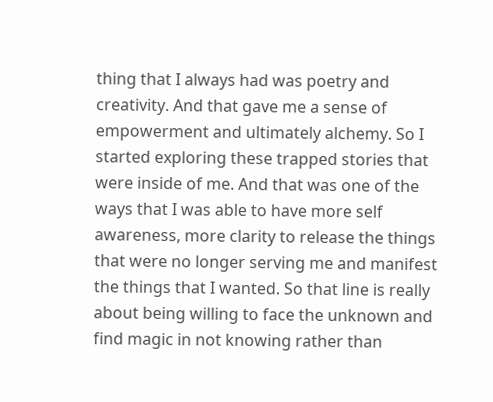thing that I always had was poetry and creativity. And that gave me a sense of empowerment and ultimately alchemy. So I started exploring these trapped stories that were inside of me. And that was one of the ways that I was able to have more self awareness, more clarity to release the things that were no longer serving me and manifest the things that I wanted. So that line is really about being willing to face the unknown and find magic in not knowing rather than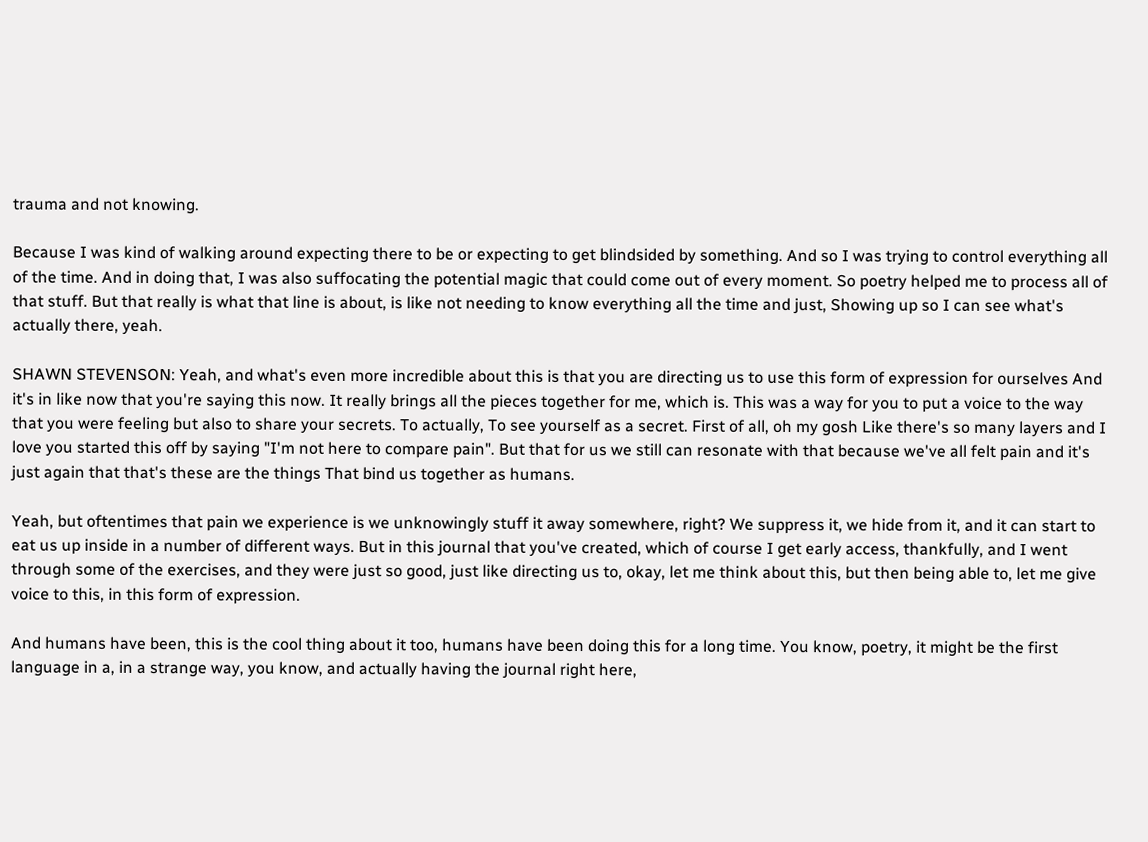trauma and not knowing.

Because I was kind of walking around expecting there to be or expecting to get blindsided by something. And so I was trying to control everything all of the time. And in doing that, I was also suffocating the potential magic that could come out of every moment. So poetry helped me to process all of that stuff. But that really is what that line is about, is like not needing to know everything all the time and just, Showing up so I can see what's actually there, yeah.

SHAWN STEVENSON: Yeah, and what's even more incredible about this is that you are directing us to use this form of expression for ourselves And it's in like now that you're saying this now. It really brings all the pieces together for me, which is. This was a way for you to put a voice to the way that you were feeling but also to share your secrets. To actually, To see yourself as a secret. First of all, oh my gosh Like there's so many layers and I love you started this off by saying "I'm not here to compare pain". But that for us we still can resonate with that because we've all felt pain and it's just again that that's these are the things That bind us together as humans.

Yeah, but oftentimes that pain we experience is we unknowingly stuff it away somewhere, right? We suppress it, we hide from it, and it can start to eat us up inside in a number of different ways. But in this journal that you've created, which of course I get early access, thankfully, and I went through some of the exercises, and they were just so good, just like directing us to, okay, let me think about this, but then being able to, let me give voice to this, in this form of expression.

And humans have been, this is the cool thing about it too, humans have been doing this for a long time. You know, poetry, it might be the first language in a, in a strange way, you know, and actually having the journal right here,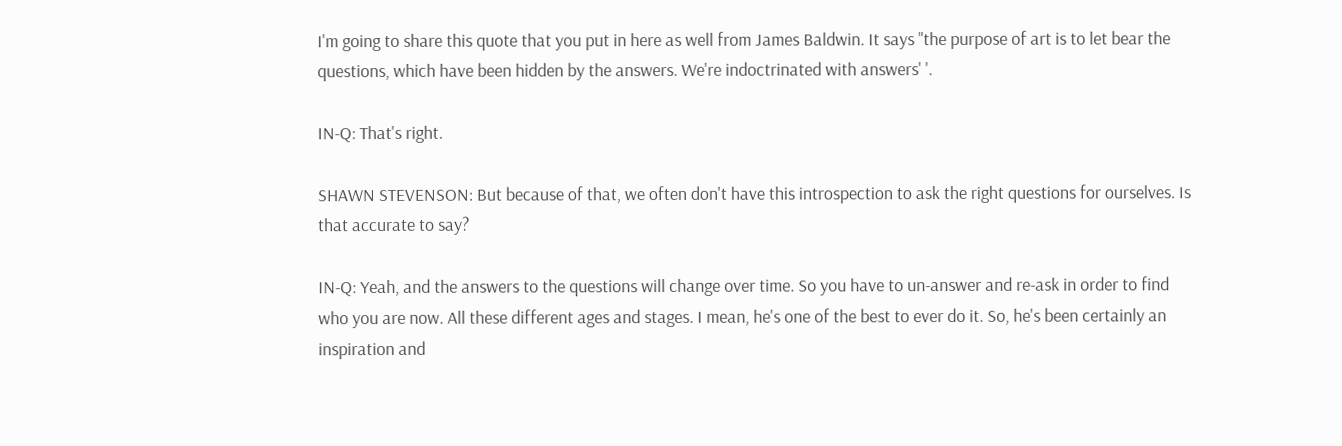I'm going to share this quote that you put in here as well from James Baldwin. It says "the purpose of art is to let bear the questions, which have been hidden by the answers. We're indoctrinated with answers' '.

IN-Q: That's right.

SHAWN STEVENSON: But because of that, we often don't have this introspection to ask the right questions for ourselves. Is that accurate to say?

IN-Q: Yeah, and the answers to the questions will change over time. So you have to un-answer and re-ask in order to find who you are now. All these different ages and stages. I mean, he's one of the best to ever do it. So, he's been certainly an inspiration and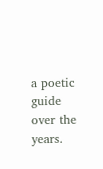a poetic guide over the years.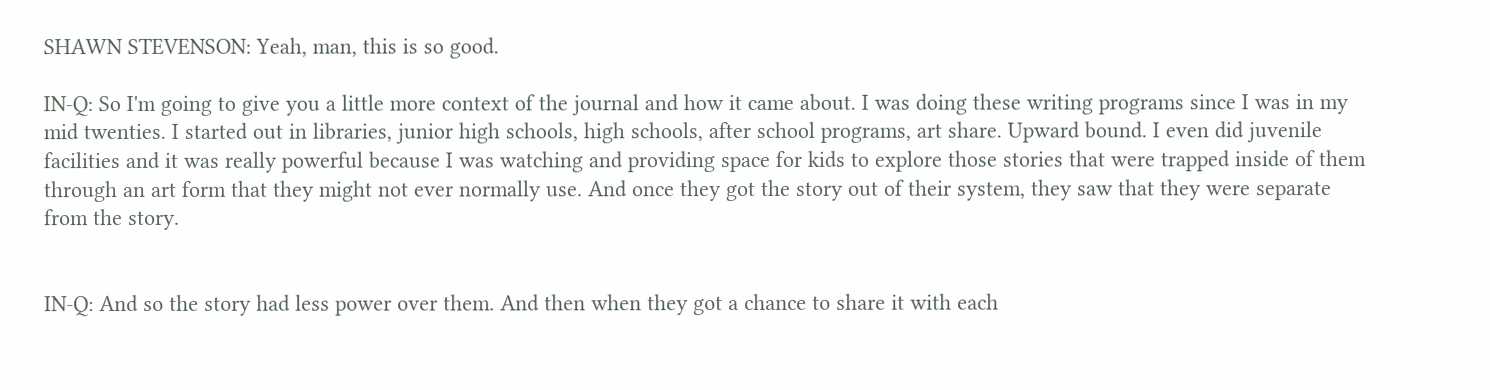SHAWN STEVENSON: Yeah, man, this is so good.

IN-Q: So I'm going to give you a little more context of the journal and how it came about. I was doing these writing programs since I was in my mid twenties. I started out in libraries, junior high schools, high schools, after school programs, art share. Upward bound. I even did juvenile facilities and it was really powerful because I was watching and providing space for kids to explore those stories that were trapped inside of them through an art form that they might not ever normally use. And once they got the story out of their system, they saw that they were separate from the story.


IN-Q: And so the story had less power over them. And then when they got a chance to share it with each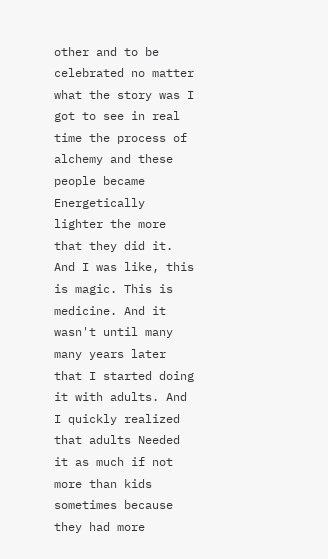other and to be celebrated no matter what the story was I got to see in real time the process of alchemy and these people became Energetically lighter the more that they did it. And I was like, this is magic. This is medicine. And it wasn't until many many years later that I started doing it with adults. And I quickly realized that adults Needed it as much if not more than kids sometimes because they had more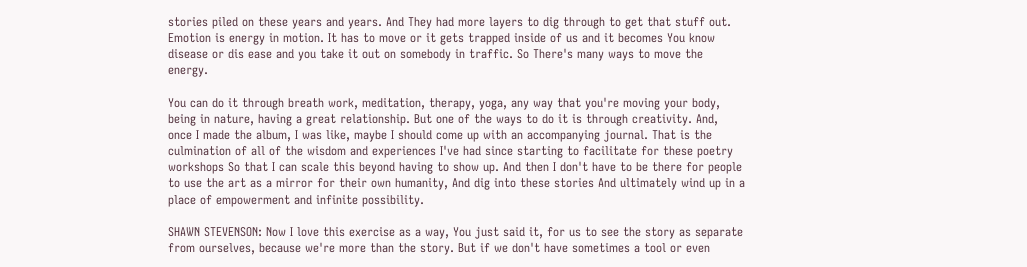stories piled on these years and years. And They had more layers to dig through to get that stuff out. Emotion is energy in motion. It has to move or it gets trapped inside of us and it becomes You know disease or dis ease and you take it out on somebody in traffic. So There's many ways to move the energy.

You can do it through breath work, meditation, therapy, yoga, any way that you're moving your body, being in nature, having a great relationship. But one of the ways to do it is through creativity. And, once I made the album, I was like, maybe I should come up with an accompanying journal. That is the culmination of all of the wisdom and experiences I've had since starting to facilitate for these poetry workshops So that I can scale this beyond having to show up. And then I don't have to be there for people to use the art as a mirror for their own humanity, And dig into these stories And ultimately wind up in a place of empowerment and infinite possibility.

SHAWN STEVENSON: Now I love this exercise as a way, You just said it, for us to see the story as separate from ourselves, because we're more than the story. But if we don't have sometimes a tool or even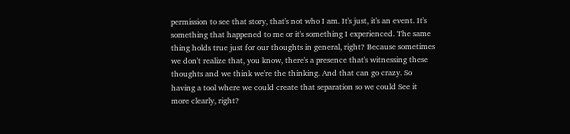permission to see that story, that's not who I am. It's just, it's an event. It's something that happened to me or it's something I experienced. The same thing holds true just for our thoughts in general, right? Because sometimes we don't realize that, you know, there's a presence that's witnessing these thoughts and we think we're the thinking. And that can go crazy. So having a tool where we could create that separation so we could See it more clearly, right?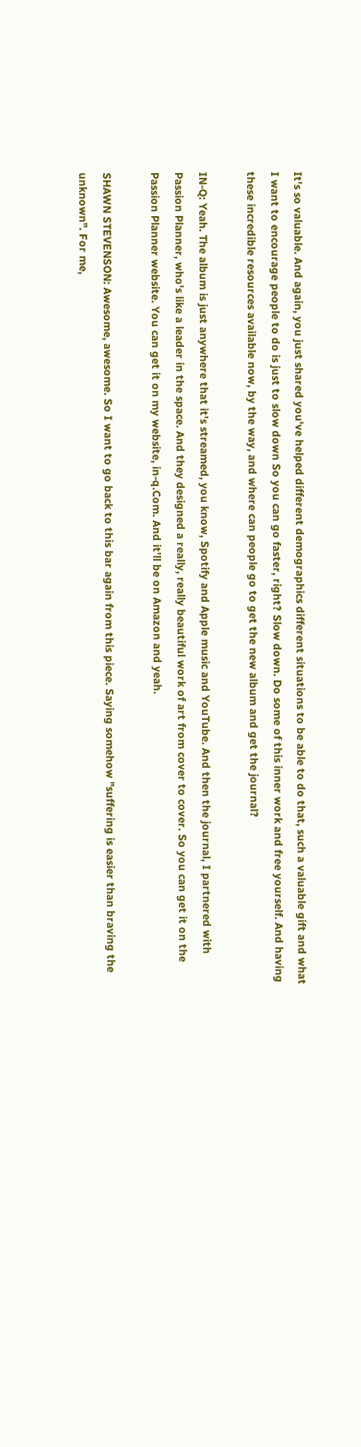It's so valuable. And again, you just shared you've helped different demographics different situations to be able to do that, such a valuable gift and what I want to encourage people to do is just to slow down So you can go faster, right? Slow down. Do some of this inner work and free yourself. And having these incredible resources available now, by the way, and where can people go to get the new album and get the journal?

IN-Q: Yeah. The album is just anywhere that it's streamed, you know, Spotify and Apple music and YouTube. And then the journal, I partnered with Passion Planner, who's like a leader in the space. And they designed a really, really beautiful work of art from cover to cover. So you can get it on the Passion Planner website. You can get it on my website, in-q.Com. And it'll be on Amazon and yeah.

SHAWN STEVENSON: Awesome, awesome. So I want to go back to this bar again from this piece. Saying somehow "suffering is easier than braving the unknown". For me,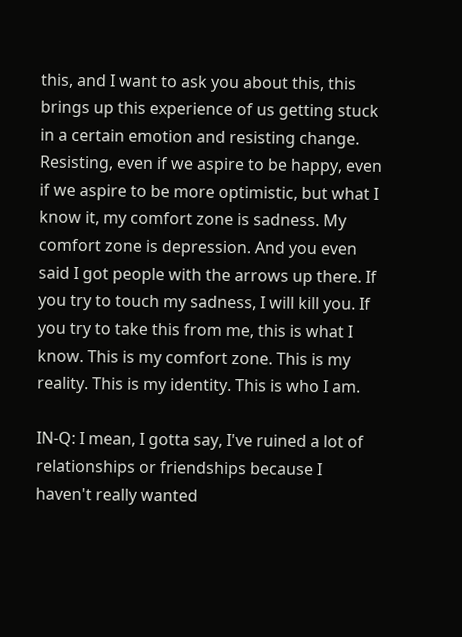this, and I want to ask you about this, this brings up this experience of us getting stuck in a certain emotion and resisting change. Resisting, even if we aspire to be happy, even if we aspire to be more optimistic, but what I know it, my comfort zone is sadness. My comfort zone is depression. And you even said I got people with the arrows up there. If you try to touch my sadness, I will kill you. If you try to take this from me, this is what I know. This is my comfort zone. This is my reality. This is my identity. This is who I am.

IN-Q: I mean, I gotta say, I've ruined a lot of relationships or friendships because I haven't really wanted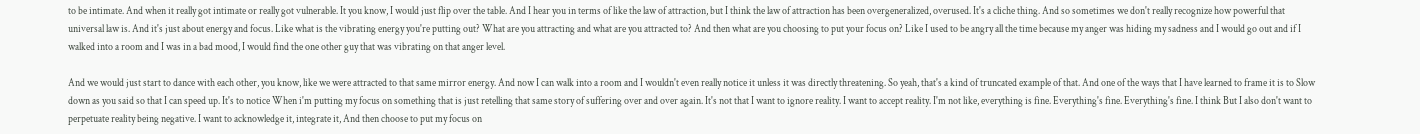to be intimate. And when it really got intimate or really got vulnerable. It you know, I would just flip over the table. And I hear you in terms of like the law of attraction, but I think the law of attraction has been overgeneralized, overused. It's a cliche thing. And so sometimes we don't really recognize how powerful that universal law is. And it's just about energy and focus. Like what is the vibrating energy you're putting out? What are you attracting and what are you attracted to? And then what are you choosing to put your focus on? Like I used to be angry all the time because my anger was hiding my sadness and I would go out and if I walked into a room and I was in a bad mood, I would find the one other guy that was vibrating on that anger level.

And we would just start to dance with each other, you know, like we were attracted to that same mirror energy. And now I can walk into a room and I wouldn't even really notice it unless it was directly threatening. So yeah, that's a kind of truncated example of that. And one of the ways that I have learned to frame it is to Slow down as you said so that I can speed up. It's to notice When i'm putting my focus on something that is just retelling that same story of suffering over and over again. It's not that I want to ignore reality. I want to accept reality. I'm not like, everything is fine. Everything's fine. Everything's fine. I think But I also don't want to perpetuate reality being negative. I want to acknowledge it, integrate it, And then choose to put my focus on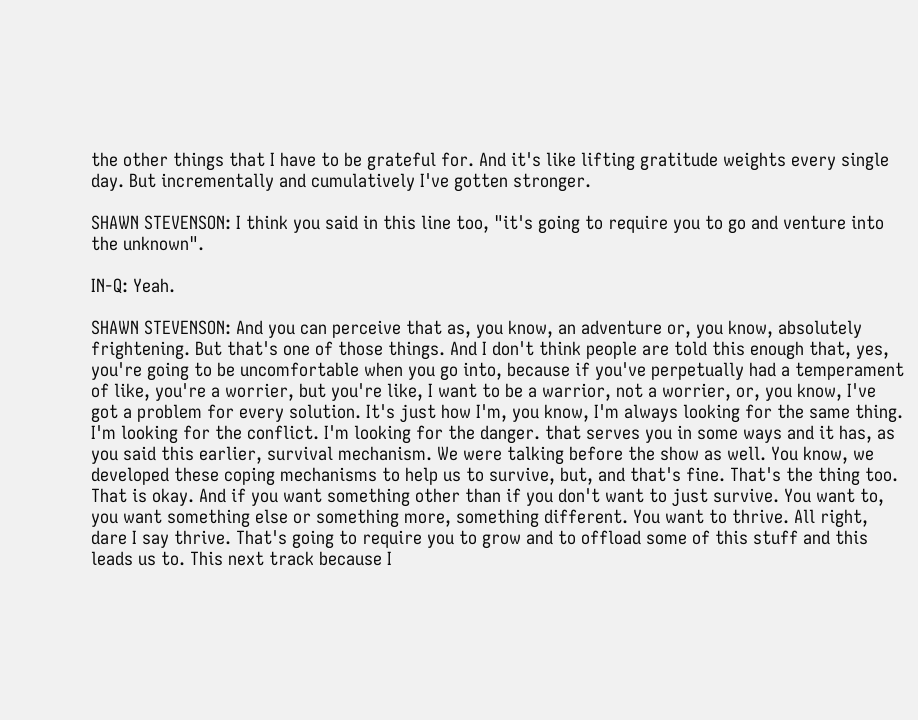the other things that I have to be grateful for. And it's like lifting gratitude weights every single day. But incrementally and cumulatively I've gotten stronger.

SHAWN STEVENSON: I think you said in this line too, "it's going to require you to go and venture into the unknown".

IN-Q: Yeah.

SHAWN STEVENSON: And you can perceive that as, you know, an adventure or, you know, absolutely frightening. But that's one of those things. And I don't think people are told this enough that, yes, you're going to be uncomfortable when you go into, because if you've perpetually had a temperament of like, you're a worrier, but you're like, I want to be a warrior, not a worrier, or, you know, I've got a problem for every solution. It's just how I'm, you know, I'm always looking for the same thing. I'm looking for the conflict. I'm looking for the danger. that serves you in some ways and it has, as you said this earlier, survival mechanism. We were talking before the show as well. You know, we developed these coping mechanisms to help us to survive, but, and that's fine. That's the thing too. That is okay. And if you want something other than if you don't want to just survive. You want to, you want something else or something more, something different. You want to thrive. All right, dare I say thrive. That's going to require you to grow and to offload some of this stuff and this leads us to. This next track because I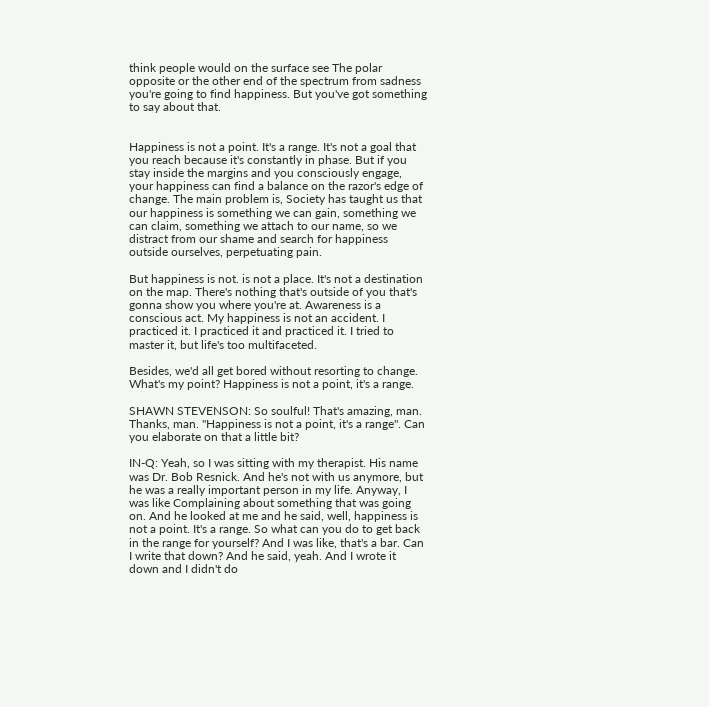think people would on the surface see The polar opposite or the other end of the spectrum from sadness you're going to find happiness. But you've got something to say about that.


Happiness is not a point. It's a range. It's not a goal that you reach because it's constantly in phase. But if you stay inside the margins and you consciously engage, your happiness can find a balance on the razor's edge of change. The main problem is, Society has taught us that our happiness is something we can gain, something we can claim, something we attach to our name, so we distract from our shame and search for happiness outside ourselves, perpetuating pain.

But happiness is not. is not a place. It's not a destination on the map. There's nothing that's outside of you that's gonna show you where you're at. Awareness is a conscious act. My happiness is not an accident. I practiced it. I practiced it and practiced it. I tried to master it, but life's too multifaceted.

Besides, we'd all get bored without resorting to change. What's my point? Happiness is not a point, it's a range.

SHAWN STEVENSON: So soulful! That's amazing, man. Thanks, man. "Happiness is not a point, it's a range". Can you elaborate on that a little bit?

IN-Q: Yeah, so I was sitting with my therapist. His name was Dr. Bob Resnick. And he's not with us anymore, but he was a really important person in my life. Anyway, I was like Complaining about something that was going on. And he looked at me and he said, well, happiness is not a point. It's a range. So what can you do to get back in the range for yourself? And I was like, that's a bar. Can I write that down? And he said, yeah. And I wrote it down and I didn't do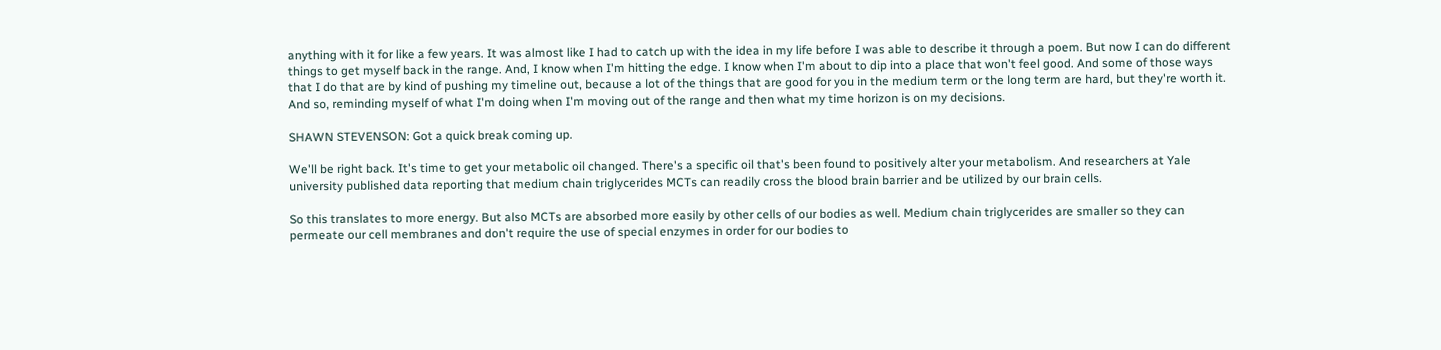anything with it for like a few years. It was almost like I had to catch up with the idea in my life before I was able to describe it through a poem. But now I can do different things to get myself back in the range. And, I know when I'm hitting the edge. I know when I'm about to dip into a place that won't feel good. And some of those ways that I do that are by kind of pushing my timeline out, because a lot of the things that are good for you in the medium term or the long term are hard, but they're worth it. And so, reminding myself of what I'm doing when I'm moving out of the range and then what my time horizon is on my decisions.

SHAWN STEVENSON: Got a quick break coming up.

We'll be right back. It's time to get your metabolic oil changed. There's a specific oil that's been found to positively alter your metabolism. And researchers at Yale university published data reporting that medium chain triglycerides MCTs can readily cross the blood brain barrier and be utilized by our brain cells.

So this translates to more energy. But also MCTs are absorbed more easily by other cells of our bodies as well. Medium chain triglycerides are smaller so they can permeate our cell membranes and don't require the use of special enzymes in order for our bodies to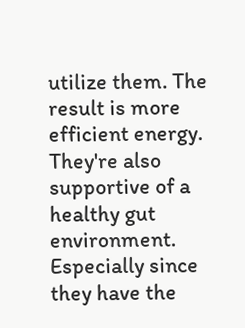utilize them. The result is more efficient energy. They're also supportive of a healthy gut environment. Especially since they have the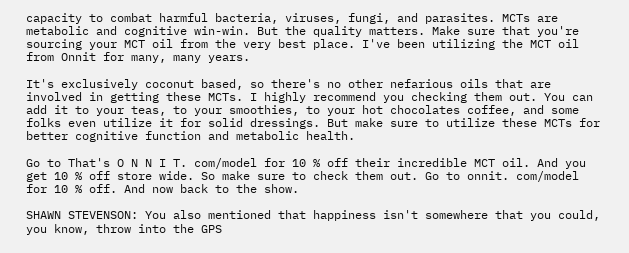capacity to combat harmful bacteria, viruses, fungi, and parasites. MCTs are metabolic and cognitive win-win. But the quality matters. Make sure that you're sourcing your MCT oil from the very best place. I've been utilizing the MCT oil from Onnit for many, many years.

It's exclusively coconut based, so there's no other nefarious oils that are involved in getting these MCTs. I highly recommend you checking them out. You can add it to your teas, to your smoothies, to your hot chocolates coffee, and some folks even utilize it for solid dressings. But make sure to utilize these MCTs for better cognitive function and metabolic health.

Go to That's O N N I T. com/model for 10 % off their incredible MCT oil. And you get 10 % off store wide. So make sure to check them out. Go to onnit. com/model for 10 % off. And now back to the show.

SHAWN STEVENSON: You also mentioned that happiness isn't somewhere that you could, you know, throw into the GPS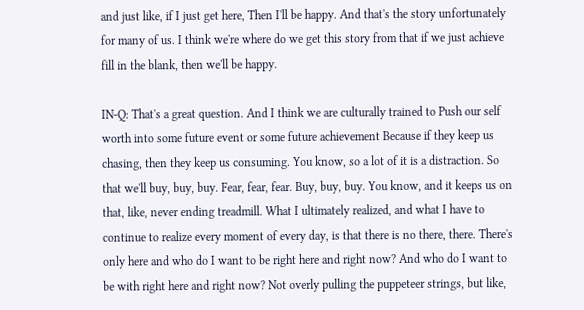and just like, if I just get here, Then I'll be happy. And that's the story unfortunately for many of us. I think we're where do we get this story from that if we just achieve fill in the blank, then we'll be happy.

IN-Q: That's a great question. And I think we are culturally trained to Push our self worth into some future event or some future achievement Because if they keep us chasing, then they keep us consuming. You know, so a lot of it is a distraction. So that we'll buy, buy, buy. Fear, fear, fear. Buy, buy, buy. You know, and it keeps us on that, like, never ending treadmill. What I ultimately realized, and what I have to continue to realize every moment of every day, is that there is no there, there. There's only here and who do I want to be right here and right now? And who do I want to be with right here and right now? Not overly pulling the puppeteer strings, but like,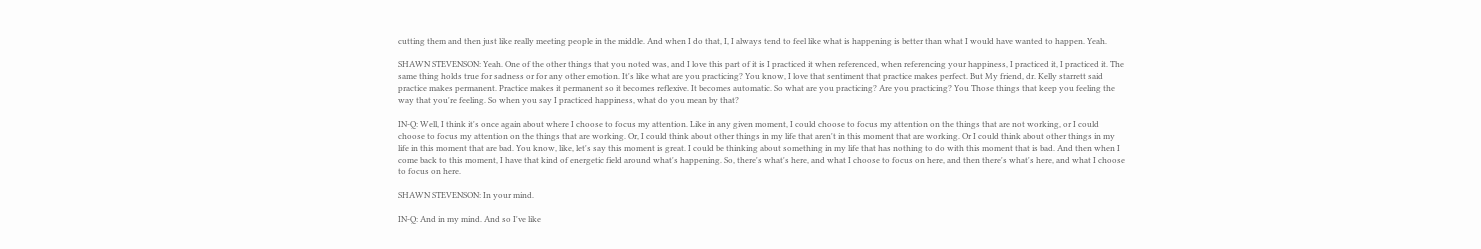cutting them and then just like really meeting people in the middle. And when I do that, I, I always tend to feel like what is happening is better than what I would have wanted to happen. Yeah.

SHAWN STEVENSON: Yeah. One of the other things that you noted was, and I love this part of it is I practiced it when referenced, when referencing your happiness, I practiced it, I practiced it. The same thing holds true for sadness or for any other emotion. It's like what are you practicing? You know, I love that sentiment that practice makes perfect. But My friend, dr. Kelly starrett said practice makes permanent. Practice makes it permanent so it becomes reflexive. It becomes automatic. So what are you practicing? Are you practicing? You Those things that keep you feeling the way that you're feeling. So when you say I practiced happiness, what do you mean by that?

IN-Q: Well, I think it's once again about where I choose to focus my attention. Like in any given moment, I could choose to focus my attention on the things that are not working, or I could choose to focus my attention on the things that are working. Or, I could think about other things in my life that aren't in this moment that are working. Or I could think about other things in my life in this moment that are bad. You know, like, let's say this moment is great. I could be thinking about something in my life that has nothing to do with this moment that is bad. And then when I come back to this moment, I have that kind of energetic field around what's happening. So, there's what's here, and what I choose to focus on here, and then there's what's here, and what I choose to focus on here.

SHAWN STEVENSON: In your mind.

IN-Q: And in my mind. And so I've like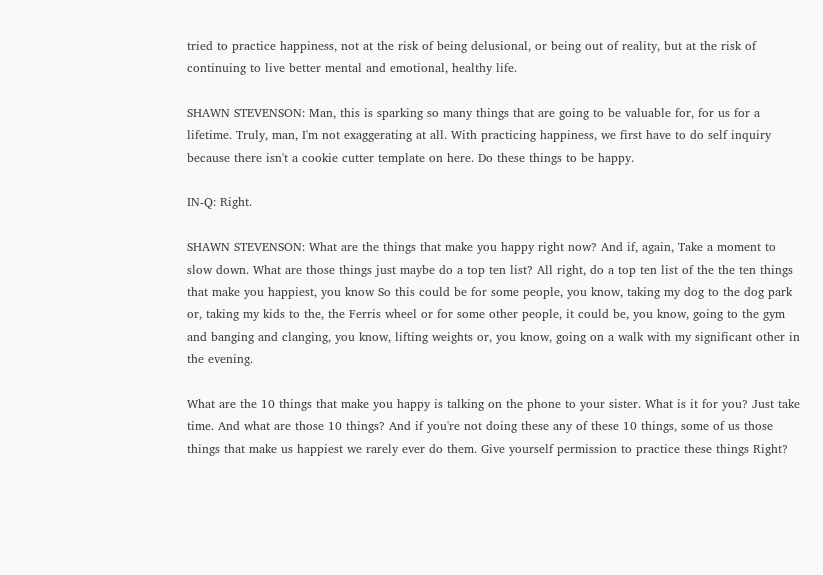tried to practice happiness, not at the risk of being delusional, or being out of reality, but at the risk of continuing to live better mental and emotional, healthy life.

SHAWN STEVENSON: Man, this is sparking so many things that are going to be valuable for, for us for a lifetime. Truly, man, I'm not exaggerating at all. With practicing happiness, we first have to do self inquiry because there isn't a cookie cutter template on here. Do these things to be happy.

IN-Q: Right.

SHAWN STEVENSON: What are the things that make you happy right now? And if, again, Take a moment to slow down. What are those things just maybe do a top ten list? All right, do a top ten list of the the ten things that make you happiest, you know So this could be for some people, you know, taking my dog to the dog park or, taking my kids to the, the Ferris wheel or for some other people, it could be, you know, going to the gym and banging and clanging, you know, lifting weights or, you know, going on a walk with my significant other in the evening.

What are the 10 things that make you happy is talking on the phone to your sister. What is it for you? Just take time. And what are those 10 things? And if you're not doing these any of these 10 things, some of us those things that make us happiest we rarely ever do them. Give yourself permission to practice these things Right?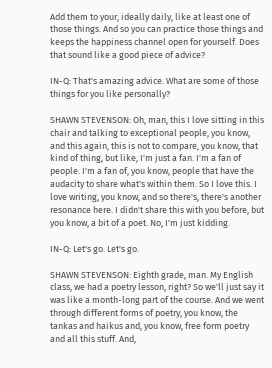Add them to your, ideally daily, like at least one of those things. And so you can practice those things and keeps the happiness channel open for yourself. Does that sound like a good piece of advice?

IN-Q: That's amazing advice. What are some of those things for you like personally?

SHAWN STEVENSON: Oh, man, this I love sitting in this chair and talking to exceptional people, you know, and this again, this is not to compare, you know, that kind of thing, but like, I'm just a fan. I'm a fan of people. I'm a fan of, you know, people that have the audacity to share what's within them. So I love this. I love writing, you know, and so there's, there's another resonance here. I didn't share this with you before, but you know, a bit of a poet. No, I'm just kidding.

IN-Q: Let's go. Let's go.

SHAWN STEVENSON: Eighth grade, man. My English class, we had a poetry lesson, right? So we'll just say it was like a month-long part of the course. And we went through different forms of poetry, you know, the tankas and haikus and, you know, free form poetry and all this stuff. And,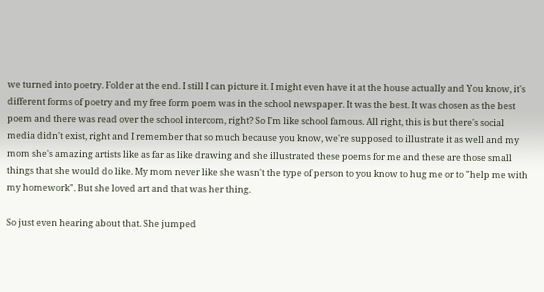we turned into poetry. Folder at the end. I still I can picture it. I might even have it at the house actually and You know, it's different forms of poetry and my free form poem was in the school newspaper. It was the best. It was chosen as the best poem and there was read over the school intercom, right? So I'm like school famous. All right, this is but there's social media didn't exist, right and I remember that so much because you know, we're supposed to illustrate it as well and my mom she's amazing artists like as far as like drawing and she illustrated these poems for me and these are those small things that she would do like. My mom never like she wasn't the type of person to you know to hug me or to "help me with my homework". But she loved art and that was her thing.

So just even hearing about that. She jumped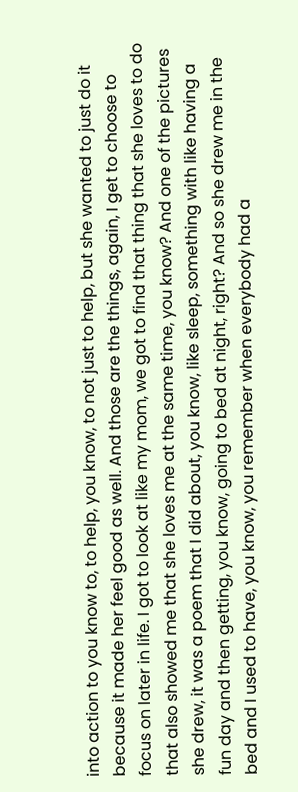into action to you know to, to help, you know, to not just to help, but she wanted to just do it because it made her feel good as well. And those are the things, again, I get to choose to focus on later in life. I got to look at like my mom, we got to find that thing that she loves to do that also showed me that she loves me at the same time, you know? And one of the pictures she drew, it was a poem that I did about, you know, like sleep, something with like having a fun day and then getting, you know, going to bed at night, right? And so she drew me in the bed and I used to have, you know, you remember when everybody had a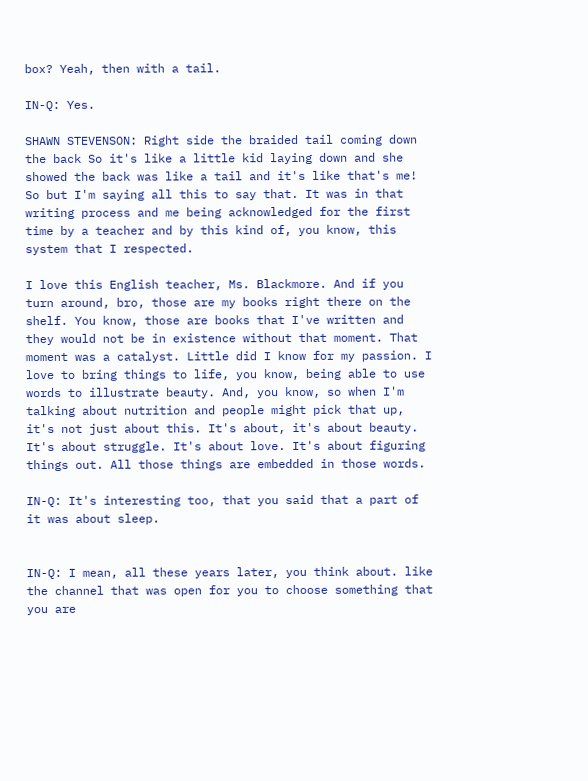box? Yeah, then with a tail.

IN-Q: Yes.

SHAWN STEVENSON: Right side the braided tail coming down the back So it's like a little kid laying down and she showed the back was like a tail and it's like that's me! So but I'm saying all this to say that. It was in that writing process and me being acknowledged for the first time by a teacher and by this kind of, you know, this system that I respected.

I love this English teacher, Ms. Blackmore. And if you turn around, bro, those are my books right there on the shelf. You know, those are books that I've written and they would not be in existence without that moment. That moment was a catalyst. Little did I know for my passion. I love to bring things to life, you know, being able to use words to illustrate beauty. And, you know, so when I'm talking about nutrition and people might pick that up, it's not just about this. It's about, it's about beauty. It's about struggle. It's about love. It's about figuring things out. All those things are embedded in those words.

IN-Q: It's interesting too, that you said that a part of it was about sleep.


IN-Q: I mean, all these years later, you think about. like the channel that was open for you to choose something that you are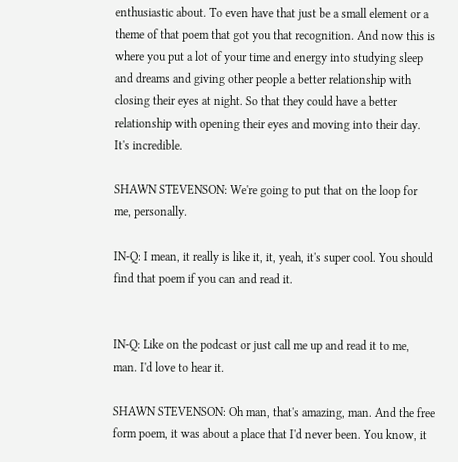enthusiastic about. To even have that just be a small element or a theme of that poem that got you that recognition. And now this is where you put a lot of your time and energy into studying sleep and dreams and giving other people a better relationship with closing their eyes at night. So that they could have a better relationship with opening their eyes and moving into their day. It's incredible.

SHAWN STEVENSON: We're going to put that on the loop for me, personally.

IN-Q: I mean, it really is like it, it, yeah, it's super cool. You should find that poem if you can and read it.


IN-Q: Like on the podcast or just call me up and read it to me, man. I'd love to hear it.

SHAWN STEVENSON: Oh man, that's amazing, man. And the free form poem, it was about a place that I'd never been. You know, it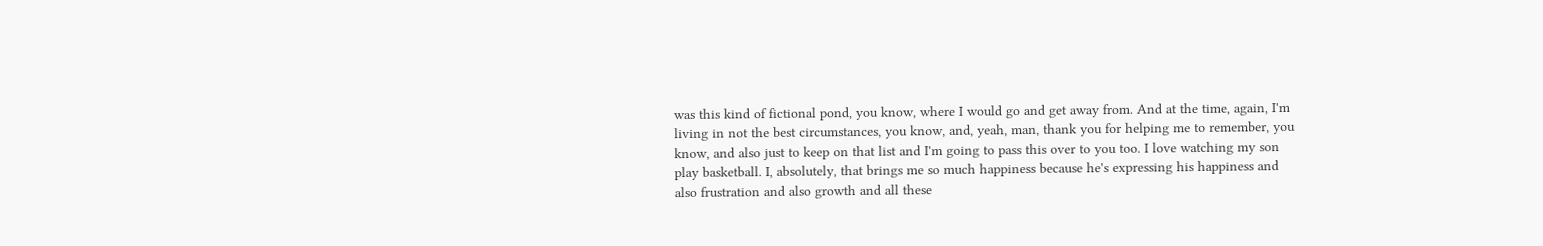was this kind of fictional pond, you know, where I would go and get away from. And at the time, again, I'm living in not the best circumstances, you know, and, yeah, man, thank you for helping me to remember, you know, and also just to keep on that list and I'm going to pass this over to you too. I love watching my son play basketball. I, absolutely, that brings me so much happiness because he's expressing his happiness and also frustration and also growth and all these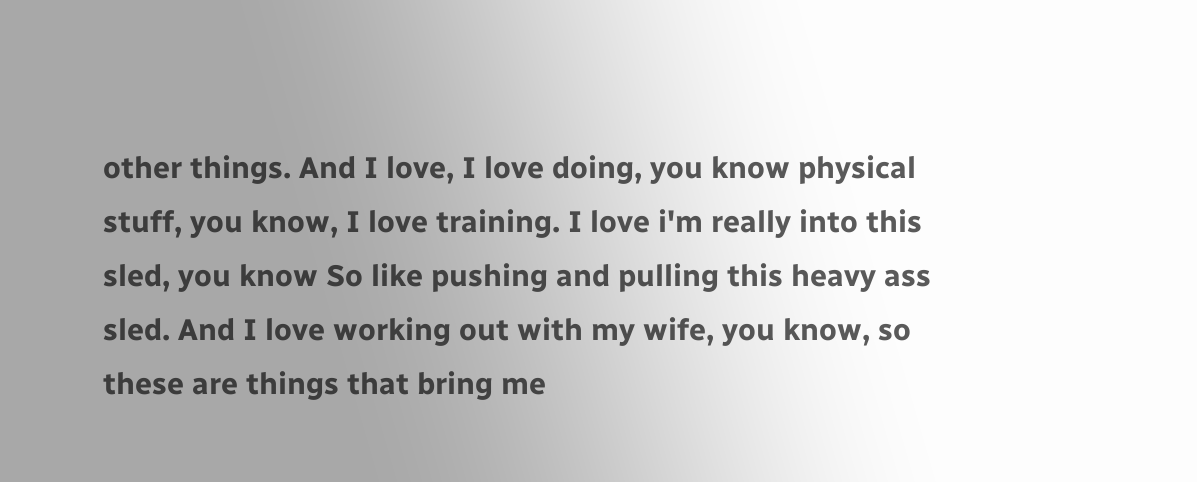other things. And I love, I love doing, you know physical stuff, you know, I love training. I love i'm really into this sled, you know So like pushing and pulling this heavy ass sled. And I love working out with my wife, you know, so these are things that bring me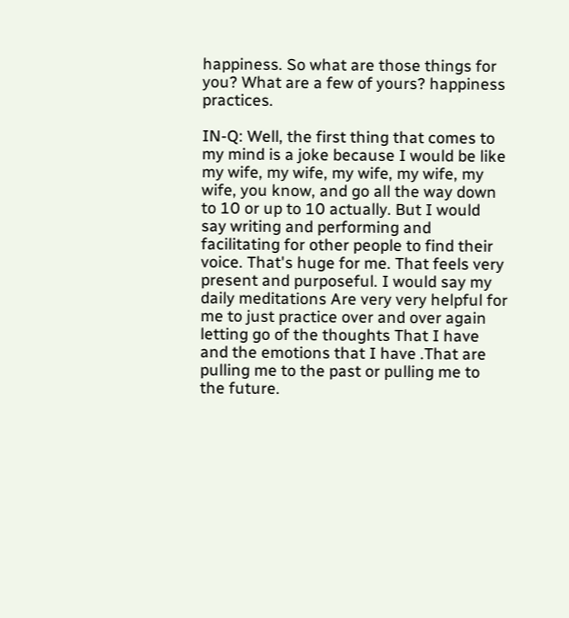happiness. So what are those things for you? What are a few of yours? happiness practices.

IN-Q: Well, the first thing that comes to my mind is a joke because I would be like my wife, my wife, my wife, my wife, my wife, you know, and go all the way down to 10 or up to 10 actually. But I would say writing and performing and facilitating for other people to find their voice. That's huge for me. That feels very present and purposeful. I would say my daily meditations Are very very helpful for me to just practice over and over again letting go of the thoughts That I have and the emotions that I have .That are pulling me to the past or pulling me to the future.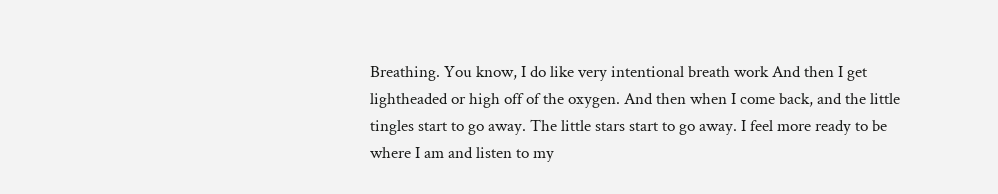Breathing. You know, I do like very intentional breath work And then I get lightheaded or high off of the oxygen. And then when I come back, and the little tingles start to go away. The little stars start to go away. I feel more ready to be where I am and listen to my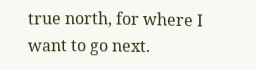true north, for where I want to go next.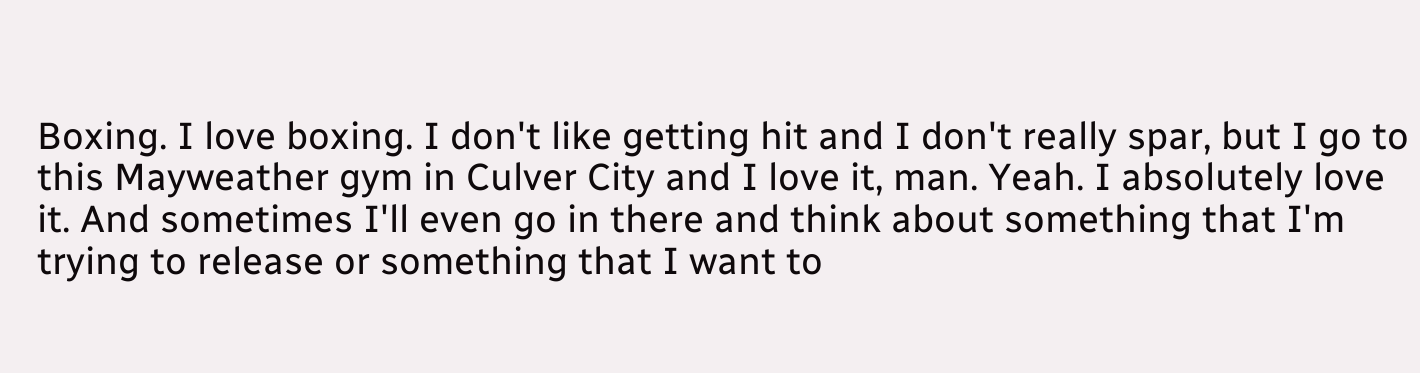Boxing. I love boxing. I don't like getting hit and I don't really spar, but I go to this Mayweather gym in Culver City and I love it, man. Yeah. I absolutely love it. And sometimes I'll even go in there and think about something that I'm trying to release or something that I want to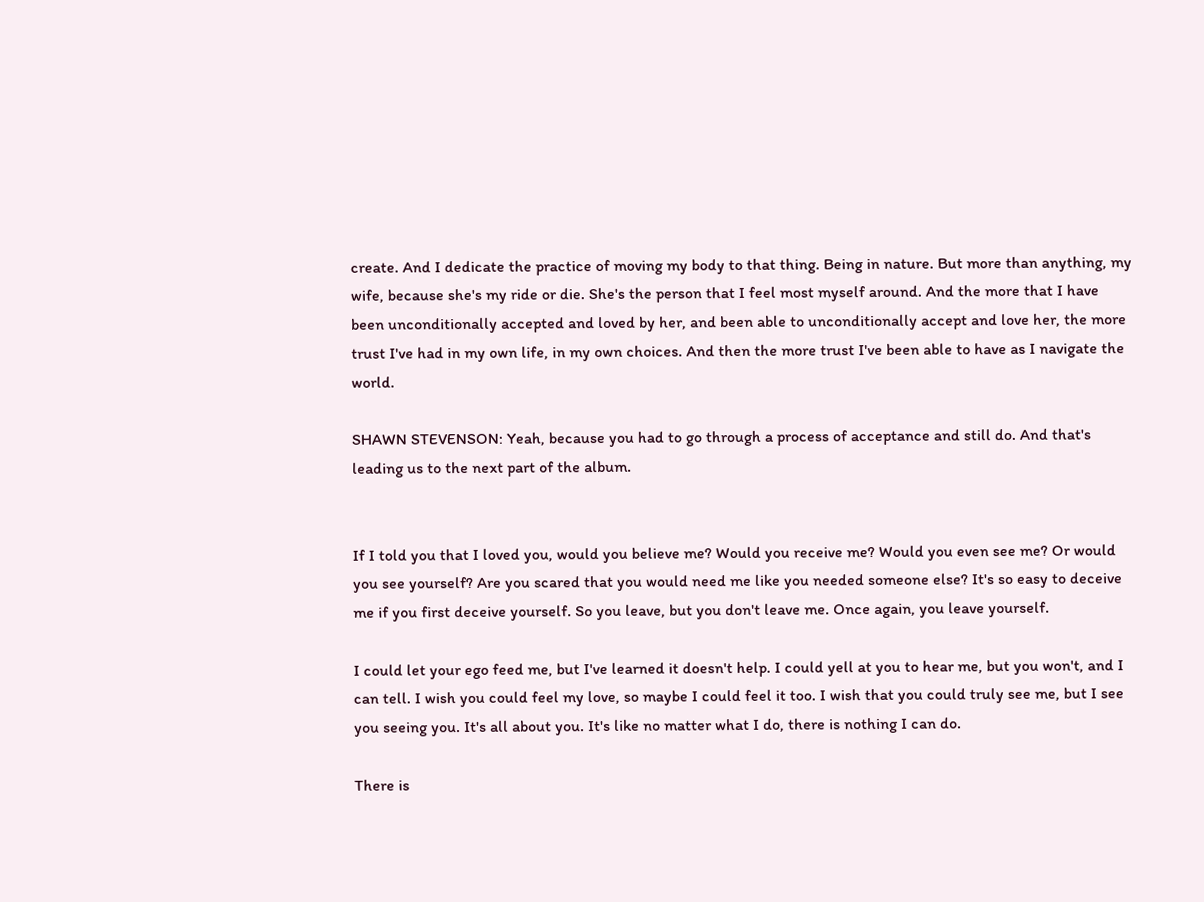create. And I dedicate the practice of moving my body to that thing. Being in nature. But more than anything, my wife, because she's my ride or die. She's the person that I feel most myself around. And the more that I have been unconditionally accepted and loved by her, and been able to unconditionally accept and love her, the more trust I've had in my own life, in my own choices. And then the more trust I've been able to have as I navigate the world.

SHAWN STEVENSON: Yeah, because you had to go through a process of acceptance and still do. And that's leading us to the next part of the album.


If I told you that I loved you, would you believe me? Would you receive me? Would you even see me? Or would you see yourself? Are you scared that you would need me like you needed someone else? It's so easy to deceive me if you first deceive yourself. So you leave, but you don't leave me. Once again, you leave yourself.

I could let your ego feed me, but I've learned it doesn't help. I could yell at you to hear me, but you won't, and I can tell. I wish you could feel my love, so maybe I could feel it too. I wish that you could truly see me, but I see you seeing you. It's all about you. It's like no matter what I do, there is nothing I can do.

There is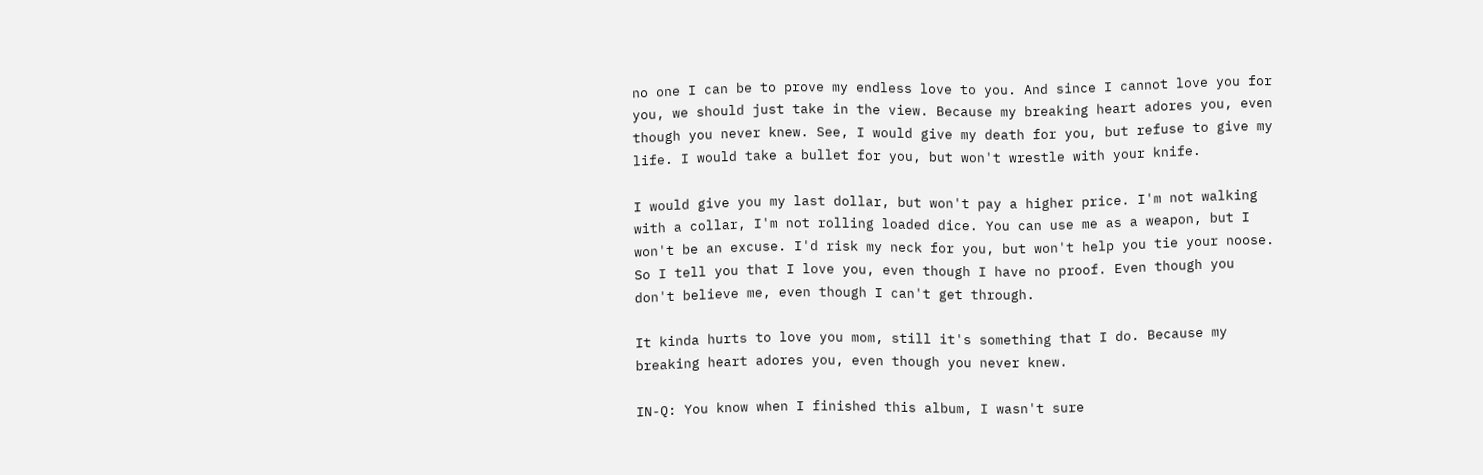no one I can be to prove my endless love to you. And since I cannot love you for you, we should just take in the view. Because my breaking heart adores you, even though you never knew. See, I would give my death for you, but refuse to give my life. I would take a bullet for you, but won't wrestle with your knife.

I would give you my last dollar, but won't pay a higher price. I'm not walking with a collar, I'm not rolling loaded dice. You can use me as a weapon, but I won't be an excuse. I'd risk my neck for you, but won't help you tie your noose. So I tell you that I love you, even though I have no proof. Even though you don't believe me, even though I can't get through.

It kinda hurts to love you mom, still it's something that I do. Because my breaking heart adores you, even though you never knew.

IN-Q: You know when I finished this album, I wasn't sure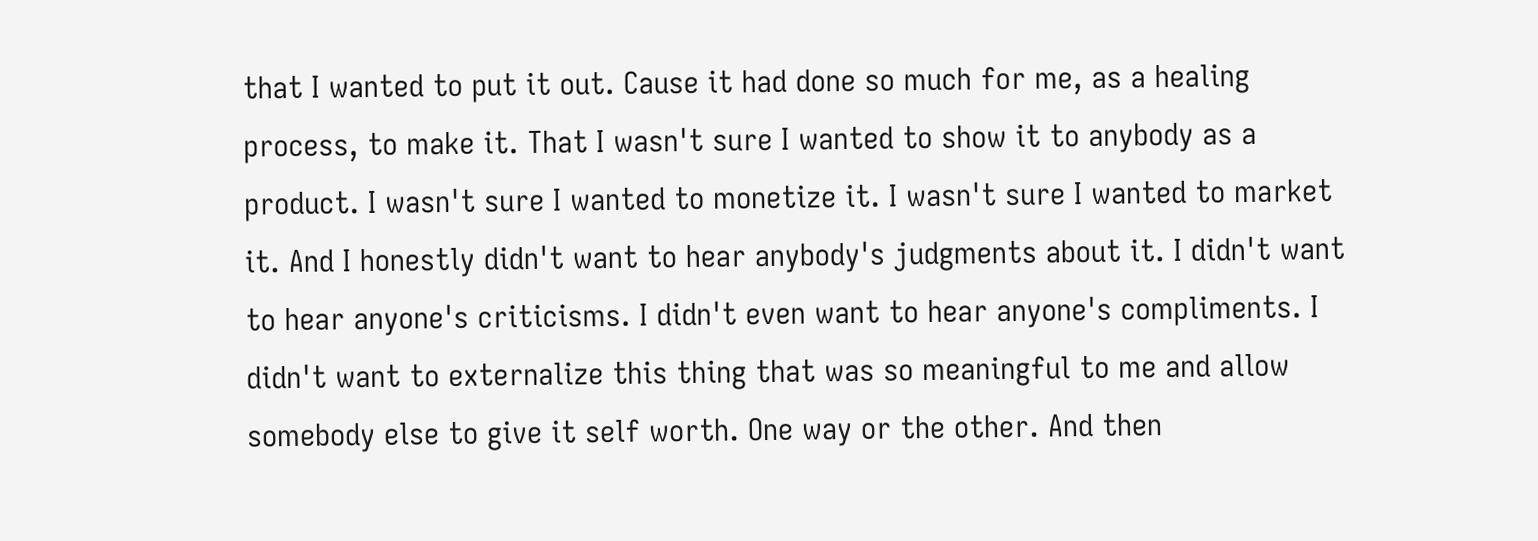that I wanted to put it out. Cause it had done so much for me, as a healing process, to make it. That I wasn't sure I wanted to show it to anybody as a product. I wasn't sure I wanted to monetize it. I wasn't sure I wanted to market it. And I honestly didn't want to hear anybody's judgments about it. I didn't want to hear anyone's criticisms. I didn't even want to hear anyone's compliments. I didn't want to externalize this thing that was so meaningful to me and allow somebody else to give it self worth. One way or the other. And then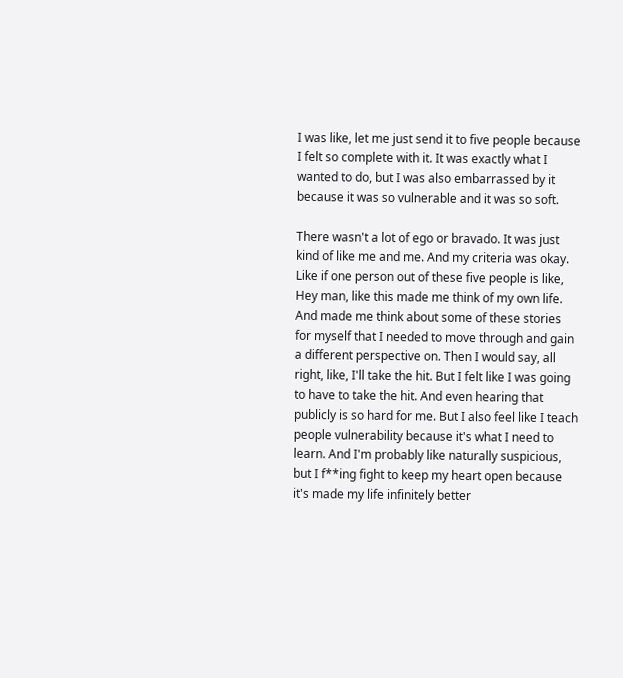I was like, let me just send it to five people because I felt so complete with it. It was exactly what I wanted to do, but I was also embarrassed by it because it was so vulnerable and it was so soft.

There wasn't a lot of ego or bravado. It was just kind of like me and me. And my criteria was okay. Like if one person out of these five people is like, Hey man, like this made me think of my own life. And made me think about some of these stories for myself that I needed to move through and gain a different perspective on. Then I would say, all right, like, I'll take the hit. But I felt like I was going to have to take the hit. And even hearing that publicly is so hard for me. But I also feel like I teach people vulnerability because it's what I need to learn. And I'm probably like naturally suspicious, but I f**ing fight to keep my heart open because it's made my life infinitely better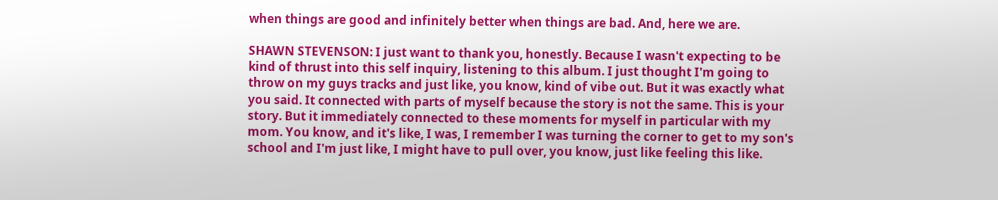when things are good and infinitely better when things are bad. And, here we are.

SHAWN STEVENSON: I just want to thank you, honestly. Because I wasn't expecting to be kind of thrust into this self inquiry, listening to this album. I just thought I'm going to throw on my guys tracks and just like, you know, kind of vibe out. But it was exactly what you said. It connected with parts of myself because the story is not the same. This is your story. But it immediately connected to these moments for myself in particular with my mom. You know, and it's like, I was, I remember I was turning the corner to get to my son's school and I'm just like, I might have to pull over, you know, just like feeling this like.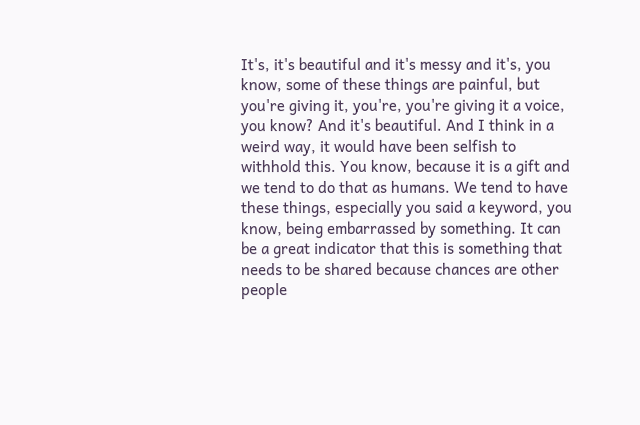It's, it's beautiful and it's messy and it's, you know, some of these things are painful, but you're giving it, you're, you're giving it a voice, you know? And it's beautiful. And I think in a weird way, it would have been selfish to withhold this. You know, because it is a gift and we tend to do that as humans. We tend to have these things, especially you said a keyword, you know, being embarrassed by something. It can be a great indicator that this is something that needs to be shared because chances are other people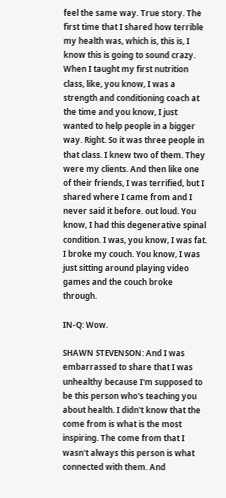feel the same way. True story. The first time that I shared how terrible my health was, which is, this is, I know this is going to sound crazy. When I taught my first nutrition class, like, you know, I was a strength and conditioning coach at the time and you know, I just wanted to help people in a bigger way. Right. So it was three people in that class. I knew two of them. They were my clients. And then like one of their friends, I was terrified, but I shared where I came from and I never said it before. out loud. You know, I had this degenerative spinal condition. I was, you know, I was fat. I broke my couch. You know, I was just sitting around playing video games and the couch broke through.

IN-Q: Wow.

SHAWN STEVENSON: And I was embarrassed to share that I was unhealthy because I'm supposed to be this person who's teaching you about health. I didn't know that the come from is what is the most inspiring. The come from that I wasn't always this person is what connected with them. And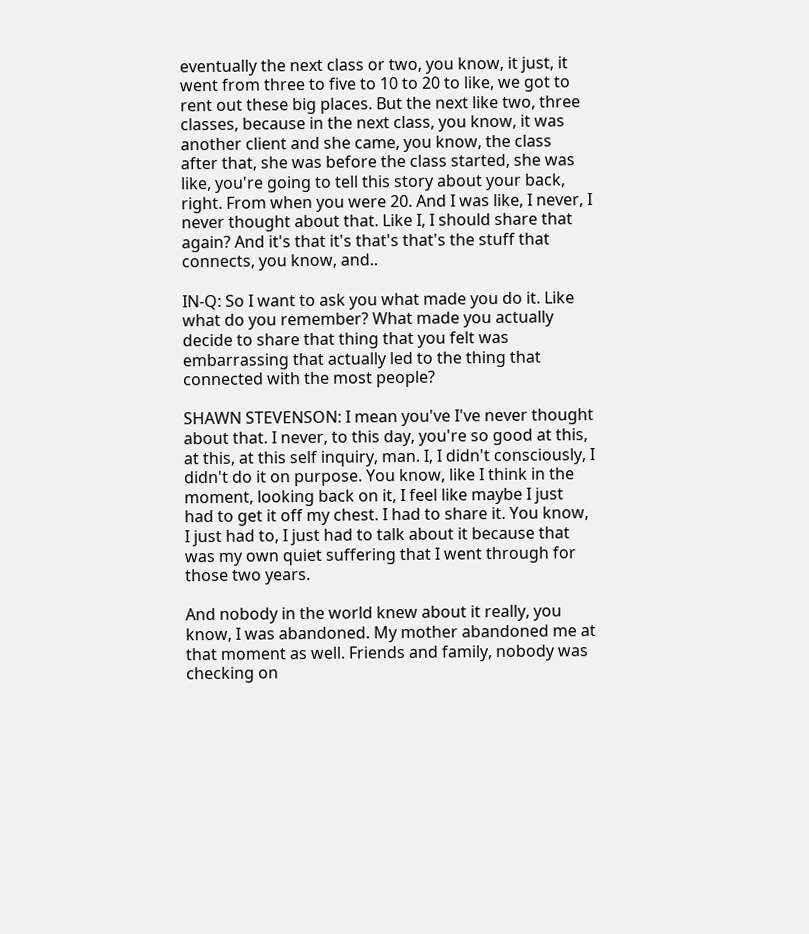eventually the next class or two, you know, it just, it went from three to five to 10 to 20 to like, we got to rent out these big places. But the next like two, three classes, because in the next class, you know, it was another client and she came, you know, the class after that, she was before the class started, she was like, you're going to tell this story about your back, right. From when you were 20. And I was like, I never, I never thought about that. Like I, I should share that again? And it's that it's that's that's the stuff that connects, you know, and..

IN-Q: So I want to ask you what made you do it. Like what do you remember? What made you actually decide to share that thing that you felt was embarrassing that actually led to the thing that connected with the most people?

SHAWN STEVENSON: I mean you've I've never thought about that. I never, to this day, you're so good at this, at this, at this self inquiry, man. I, I didn't consciously, I didn't do it on purpose. You know, like I think in the moment, looking back on it, I feel like maybe I just had to get it off my chest. I had to share it. You know, I just had to, I just had to talk about it because that was my own quiet suffering that I went through for those two years.

And nobody in the world knew about it really, you know, I was abandoned. My mother abandoned me at that moment as well. Friends and family, nobody was checking on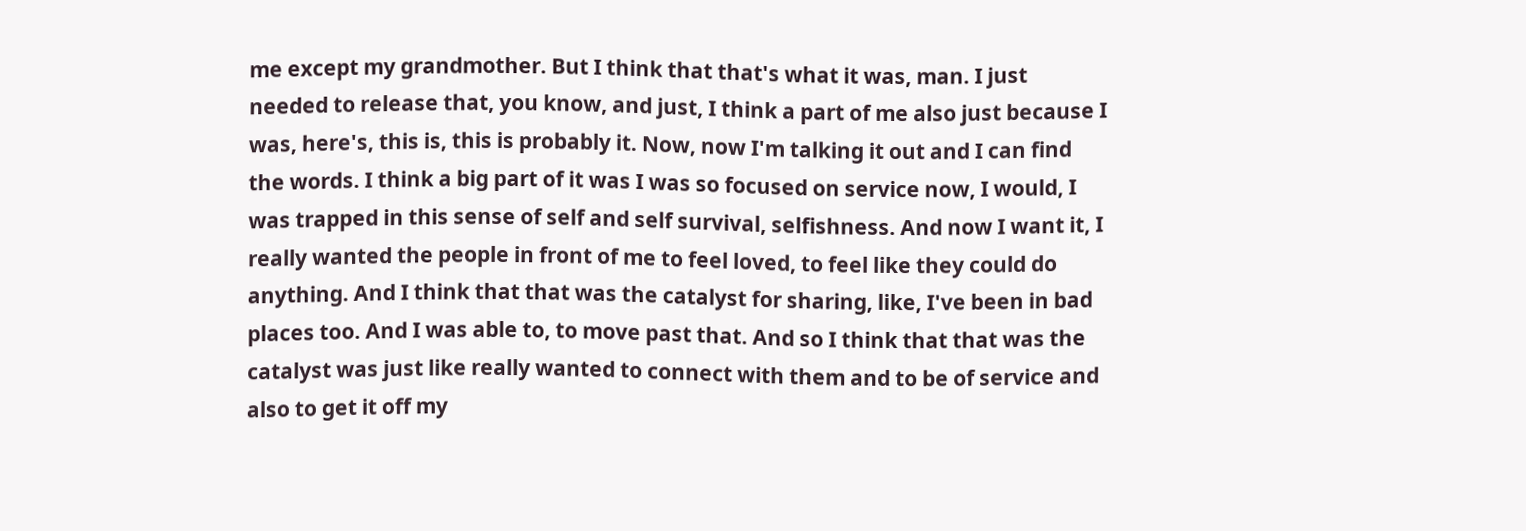me except my grandmother. But I think that that's what it was, man. I just needed to release that, you know, and just, I think a part of me also just because I was, here's, this is, this is probably it. Now, now I'm talking it out and I can find the words. I think a big part of it was I was so focused on service now, I would, I was trapped in this sense of self and self survival, selfishness. And now I want it, I really wanted the people in front of me to feel loved, to feel like they could do anything. And I think that that was the catalyst for sharing, like, I've been in bad places too. And I was able to, to move past that. And so I think that that was the catalyst was just like really wanted to connect with them and to be of service and also to get it off my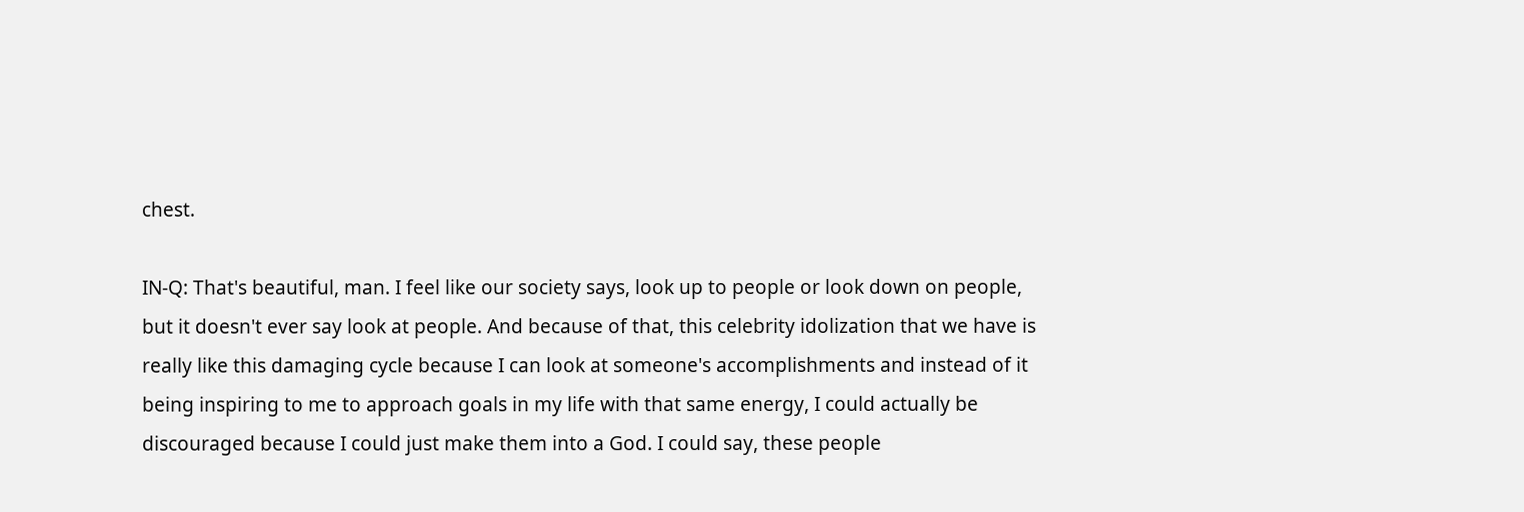chest.

IN-Q: That's beautiful, man. I feel like our society says, look up to people or look down on people, but it doesn't ever say look at people. And because of that, this celebrity idolization that we have is really like this damaging cycle because I can look at someone's accomplishments and instead of it being inspiring to me to approach goals in my life with that same energy, I could actually be discouraged because I could just make them into a God. I could say, these people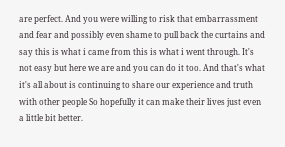are perfect. And you were willing to risk that embarrassment and fear and possibly even shame to pull back the curtains and say this is what i came from this is what i went through. It's not easy but here we are and you can do it too. And that's what it's all about is continuing to share our experience and truth with other people So hopefully it can make their lives just even a little bit better.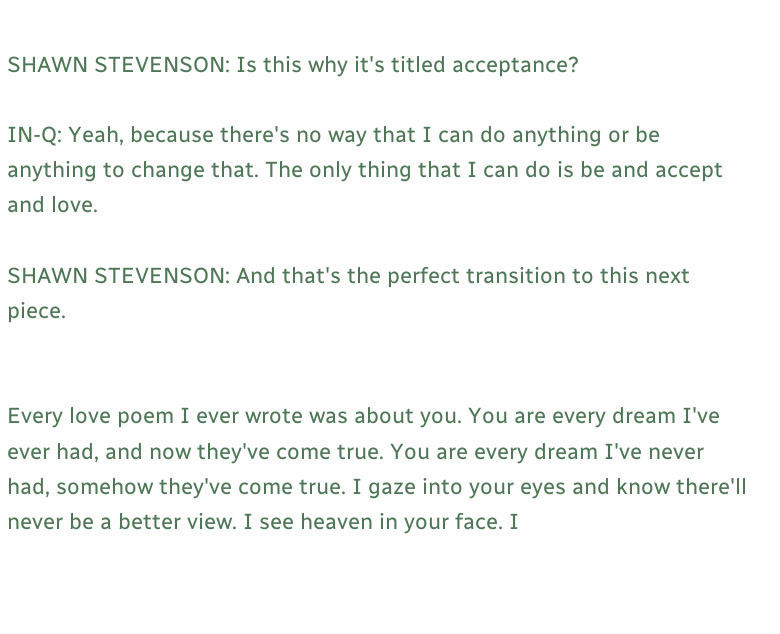SHAWN STEVENSON: Is this why it's titled acceptance?

IN-Q: Yeah, because there's no way that I can do anything or be anything to change that. The only thing that I can do is be and accept and love.

SHAWN STEVENSON: And that's the perfect transition to this next piece.


Every love poem I ever wrote was about you. You are every dream I've ever had, and now they've come true. You are every dream I've never had, somehow they've come true. I gaze into your eyes and know there'll never be a better view. I see heaven in your face. I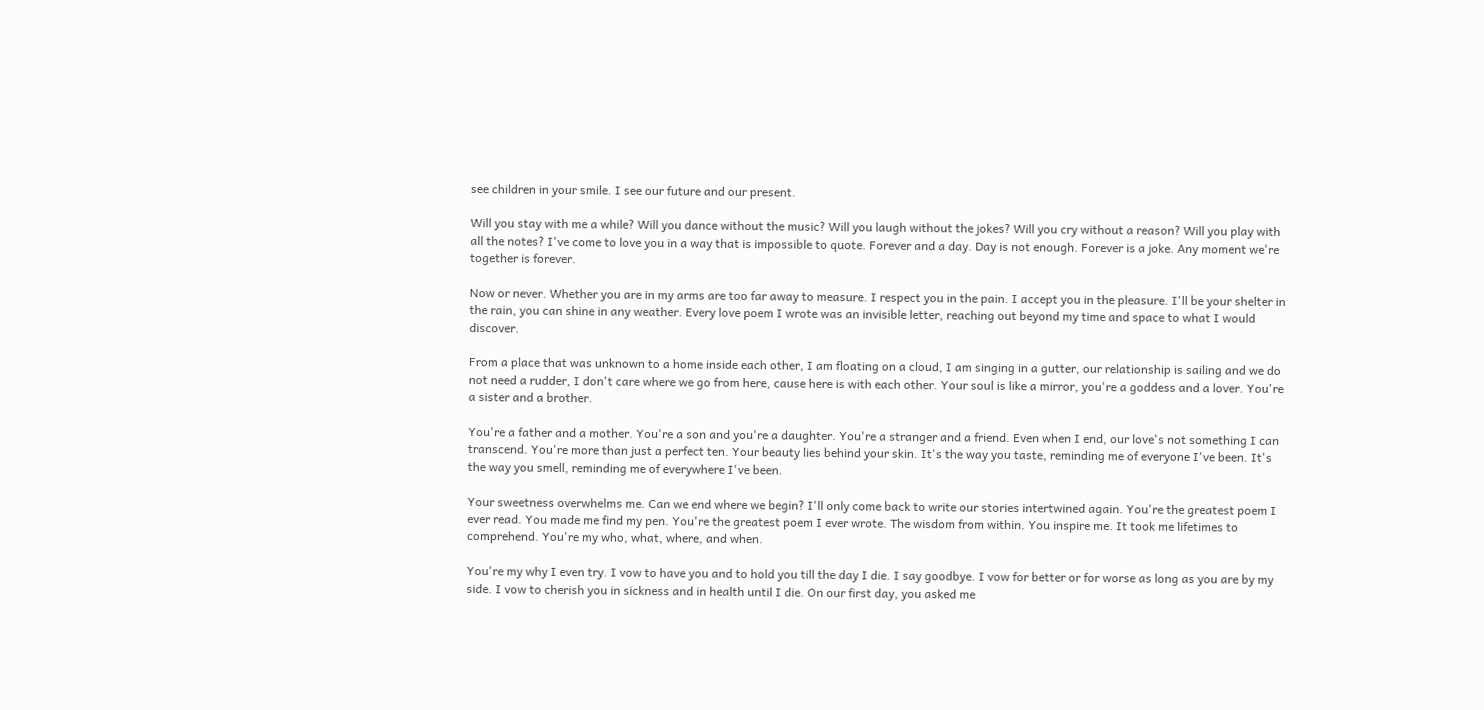see children in your smile. I see our future and our present.

Will you stay with me a while? Will you dance without the music? Will you laugh without the jokes? Will you cry without a reason? Will you play with all the notes? I've come to love you in a way that is impossible to quote. Forever and a day. Day is not enough. Forever is a joke. Any moment we're together is forever.

Now or never. Whether you are in my arms are too far away to measure. I respect you in the pain. I accept you in the pleasure. I'll be your shelter in the rain, you can shine in any weather. Every love poem I wrote was an invisible letter, reaching out beyond my time and space to what I would discover.

From a place that was unknown to a home inside each other, I am floating on a cloud, I am singing in a gutter, our relationship is sailing and we do not need a rudder, I don't care where we go from here, cause here is with each other. Your soul is like a mirror, you're a goddess and a lover. You're a sister and a brother.

You're a father and a mother. You're a son and you're a daughter. You're a stranger and a friend. Even when I end, our love's not something I can transcend. You're more than just a perfect ten. Your beauty lies behind your skin. It's the way you taste, reminding me of everyone I've been. It's the way you smell, reminding me of everywhere I've been.

Your sweetness overwhelms me. Can we end where we begin? I'll only come back to write our stories intertwined again. You're the greatest poem I ever read. You made me find my pen. You're the greatest poem I ever wrote. The wisdom from within. You inspire me. It took me lifetimes to comprehend. You're my who, what, where, and when.

You're my why I even try. I vow to have you and to hold you till the day I die. I say goodbye. I vow for better or for worse as long as you are by my side. I vow to cherish you in sickness and in health until I die. On our first day, you asked me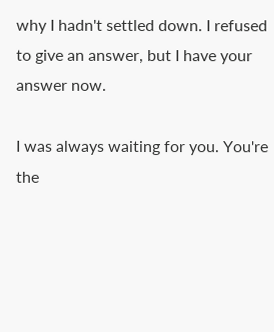why I hadn't settled down. I refused to give an answer, but I have your answer now.

I was always waiting for you. You're the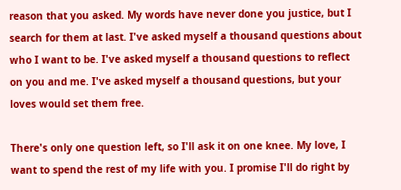reason that you asked. My words have never done you justice, but I search for them at last. I've asked myself a thousand questions about who I want to be. I've asked myself a thousand questions to reflect on you and me. I've asked myself a thousand questions, but your loves would set them free.

There's only one question left, so I'll ask it on one knee. My love, I want to spend the rest of my life with you. I promise I'll do right by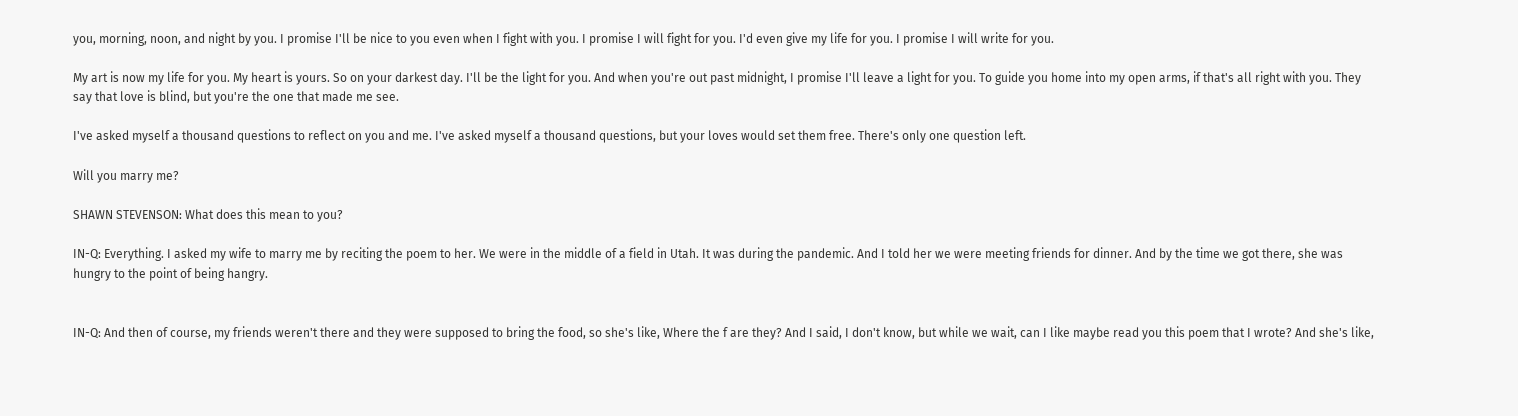you, morning, noon, and night by you. I promise I'll be nice to you even when I fight with you. I promise I will fight for you. I'd even give my life for you. I promise I will write for you.

My art is now my life for you. My heart is yours. So on your darkest day. I'll be the light for you. And when you're out past midnight, I promise I'll leave a light for you. To guide you home into my open arms, if that's all right with you. They say that love is blind, but you're the one that made me see.

I've asked myself a thousand questions to reflect on you and me. I've asked myself a thousand questions, but your loves would set them free. There's only one question left.

Will you marry me?

SHAWN STEVENSON: What does this mean to you?

IN-Q: Everything. I asked my wife to marry me by reciting the poem to her. We were in the middle of a field in Utah. It was during the pandemic. And I told her we were meeting friends for dinner. And by the time we got there, she was hungry to the point of being hangry.


IN-Q: And then of course, my friends weren't there and they were supposed to bring the food, so she's like, Where the f are they? And I said, I don't know, but while we wait, can I like maybe read you this poem that I wrote? And she's like,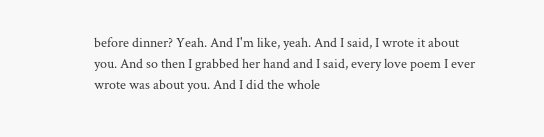before dinner? Yeah. And I'm like, yeah. And I said, I wrote it about you. And so then I grabbed her hand and I said, every love poem I ever wrote was about you. And I did the whole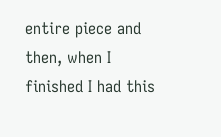entire piece and then, when I finished I had this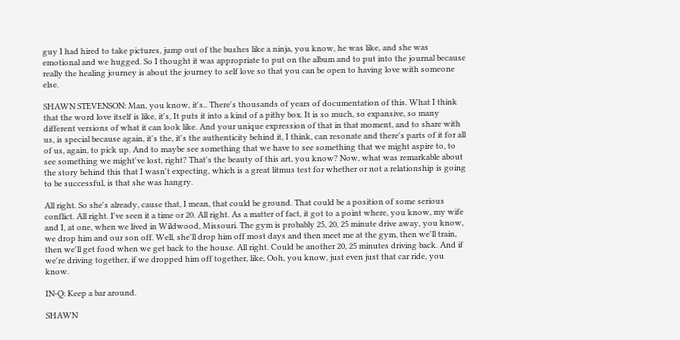guy I had hired to take pictures, jump out of the bushes like a ninja, you know, he was like, and she was emotional and we hugged. So I thought it was appropriate to put on the album and to put into the journal because really the healing journey is about the journey to self love so that you can be open to having love with someone else.

SHAWN STEVENSON: Man, you know, it's.. There's thousands of years of documentation of this. What I think that the word love itself is like, it's, It puts it into a kind of a pithy box. It is so much, so expansive, so many different versions of what it can look like. And your unique expression of that in that moment, and to share with us, is special because again, it's the, it's the authenticity behind it, I think, can resonate and there's parts of it for all of us, again, to pick up. And to maybe see something that we have to see something that we might aspire to, to see something we might've lost, right? That's the beauty of this art, you know? Now, what was remarkable about the story behind this that I wasn't expecting, which is a great litmus test for whether or not a relationship is going to be successful, is that she was hangry.

All right. So she's already, cause that, I mean, that could be ground. That could be a position of some serious conflict. All right. I've seen it a time or 20. All right. As a matter of fact, it got to a point where, you know, my wife and I, at one, when we lived in Wildwood, Missouri. The gym is probably 25, 20, 25 minute drive away, you know, we drop him and our son off. Well, she'll drop him off most days and then meet me at the gym, then we'll train, then we'll get food when we get back to the house. All right. Could be another 20, 25 minutes driving back. And if we're driving together, if we dropped him off together, like, Ooh, you know, just even just that car ride, you know.

IN-Q: Keep a bar around.

SHAWN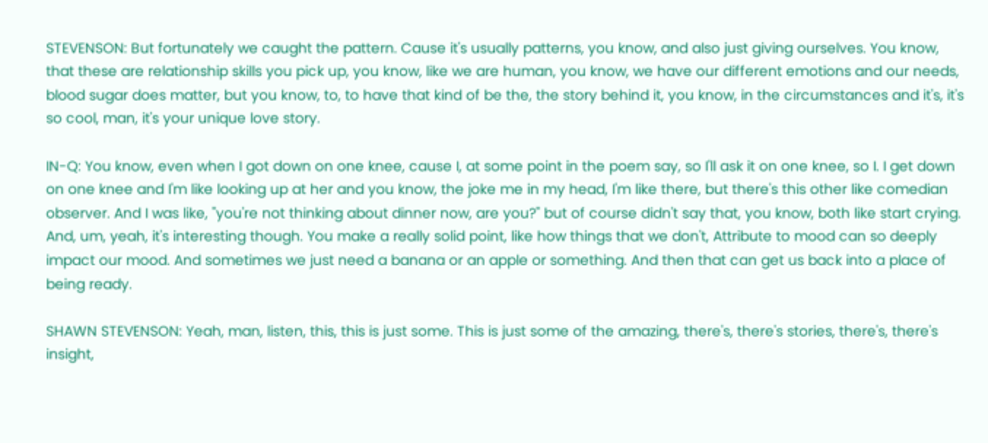STEVENSON: But fortunately we caught the pattern. Cause it's usually patterns, you know, and also just giving ourselves. You know, that these are relationship skills you pick up, you know, like we are human, you know, we have our different emotions and our needs, blood sugar does matter, but you know, to, to have that kind of be the, the story behind it, you know, in the circumstances and it's, it's so cool, man, it's your unique love story.

IN-Q: You know, even when I got down on one knee, cause I, at some point in the poem say, so I'll ask it on one knee, so I. I get down on one knee and I'm like looking up at her and you know, the joke me in my head, I'm like there, but there's this other like comedian observer. And I was like, "you're not thinking about dinner now, are you?" but of course didn't say that, you know, both like start crying. And, um, yeah, it's interesting though. You make a really solid point, like how things that we don't, Attribute to mood can so deeply impact our mood. And sometimes we just need a banana or an apple or something. And then that can get us back into a place of being ready.

SHAWN STEVENSON: Yeah, man, listen, this, this is just some. This is just some of the amazing, there's, there's stories, there's, there's insight,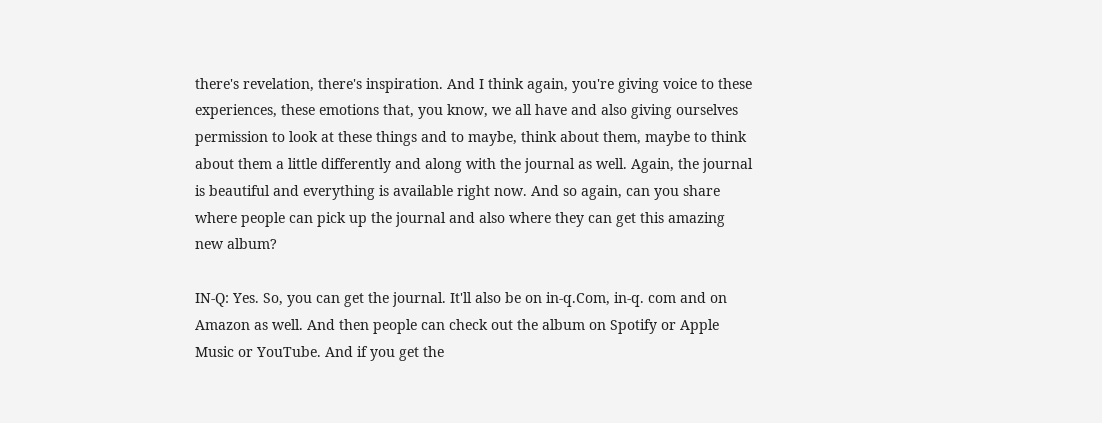there's revelation, there's inspiration. And I think again, you're giving voice to these experiences, these emotions that, you know, we all have and also giving ourselves permission to look at these things and to maybe, think about them, maybe to think about them a little differently and along with the journal as well. Again, the journal is beautiful and everything is available right now. And so again, can you share where people can pick up the journal and also where they can get this amazing new album?

IN-Q: Yes. So, you can get the journal. It'll also be on in-q.Com, in-q. com and on Amazon as well. And then people can check out the album on Spotify or Apple Music or YouTube. And if you get the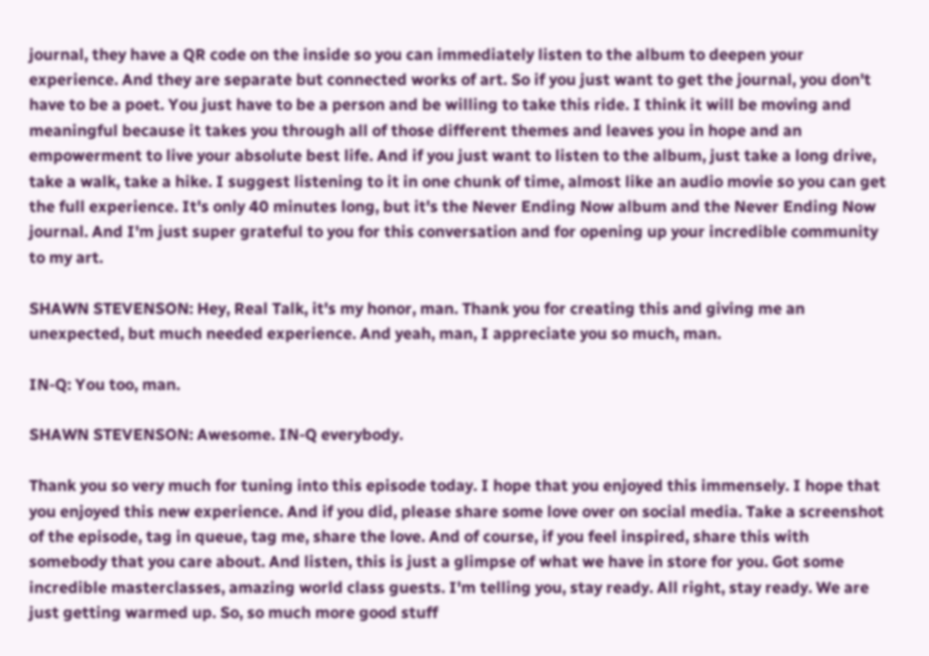journal, they have a QR code on the inside so you can immediately listen to the album to deepen your experience. And they are separate but connected works of art. So if you just want to get the journal, you don't have to be a poet. You just have to be a person and be willing to take this ride. I think it will be moving and meaningful because it takes you through all of those different themes and leaves you in hope and an empowerment to live your absolute best life. And if you just want to listen to the album, just take a long drive, take a walk, take a hike. I suggest listening to it in one chunk of time, almost like an audio movie so you can get the full experience. It's only 40 minutes long, but it's the Never Ending Now album and the Never Ending Now journal. And I'm just super grateful to you for this conversation and for opening up your incredible community to my art.

SHAWN STEVENSON: Hey, Real Talk, it's my honor, man. Thank you for creating this and giving me an unexpected, but much needed experience. And yeah, man, I appreciate you so much, man.

IN-Q: You too, man.

SHAWN STEVENSON: Awesome. IN-Q everybody.

Thank you so very much for tuning into this episode today. I hope that you enjoyed this immensely. I hope that you enjoyed this new experience. And if you did, please share some love over on social media. Take a screenshot of the episode, tag in queue, tag me, share the love. And of course, if you feel inspired, share this with somebody that you care about. And listen, this is just a glimpse of what we have in store for you. Got some incredible masterclasses, amazing world class guests. I'm telling you, stay ready. All right, stay ready. We are just getting warmed up. So, so much more good stuff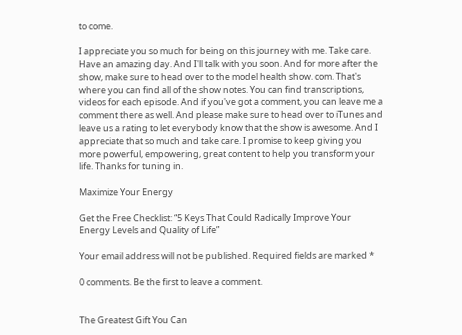to come.

I appreciate you so much for being on this journey with me. Take care. Have an amazing day. And I'll talk with you soon. And for more after the show, make sure to head over to the model health show. com. That's where you can find all of the show notes. You can find transcriptions, videos for each episode. And if you've got a comment, you can leave me a comment there as well. And please make sure to head over to iTunes and leave us a rating to let everybody know that the show is awesome. And I appreciate that so much and take care. I promise to keep giving you more powerful, empowering, great content to help you transform your life. Thanks for tuning in.

Maximize Your Energy

Get the Free Checklist: “5 Keys That Could Radically Improve Your Energy Levels and Quality of Life”

Your email address will not be published. Required fields are marked *

0 comments. Be the first to leave a comment.


The Greatest Gift You Can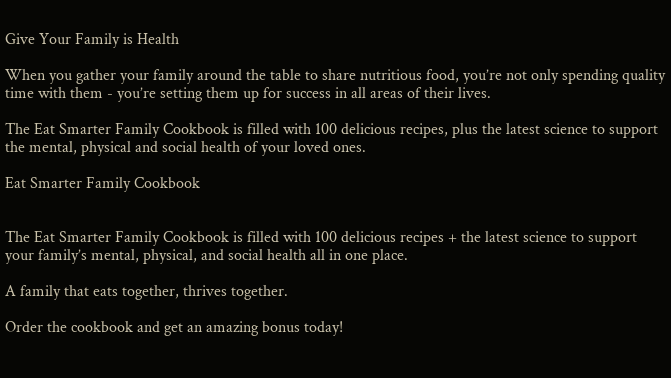Give Your Family is Health

When you gather your family around the table to share nutritious food, you’re not only spending quality time with them - you’re setting them up for success in all areas of their lives.

The Eat Smarter Family Cookbook is filled with 100 delicious recipes, plus the latest science to support the mental, physical and social health of your loved ones.

Eat Smarter Family Cookbook


The Eat Smarter Family Cookbook is filled with 100 delicious recipes + the latest science to support your family’s mental, physical, and social health all in one place.

A family that eats together, thrives together.

Order the cookbook and get an amazing bonus today!